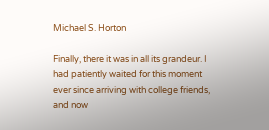Michael S. Horton

Finally, there it was in all its grandeur. I had patiently waited for this moment ever since arriving with college friends, and now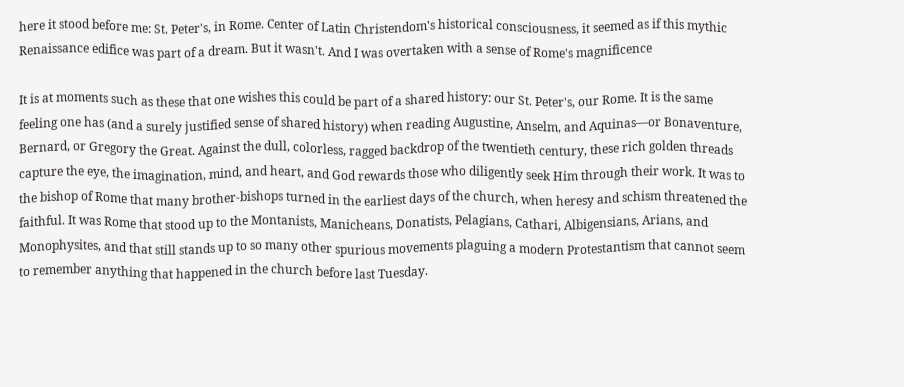here it stood before me: St. Peter's, in Rome. Center of Latin Christendom's historical consciousness, it seemed as if this mythic Renaissance edifice was part of a dream. But it wasn't. And I was overtaken with a sense of Rome's magnificence

It is at moments such as these that one wishes this could be part of a shared history: our St. Peter's, our Rome. It is the same feeling one has (and a surely justified sense of shared history) when reading Augustine, Anselm, and Aquinas—or Bonaventure, Bernard, or Gregory the Great. Against the dull, colorless, ragged backdrop of the twentieth century, these rich golden threads capture the eye, the imagination, mind, and heart, and God rewards those who diligently seek Him through their work. It was to the bishop of Rome that many brother-bishops turned in the earliest days of the church, when heresy and schism threatened the faithful. It was Rome that stood up to the Montanists, Manicheans, Donatists, Pelagians, Cathari, Albigensians, Arians, and Monophysites, and that still stands up to so many other spurious movements plaguing a modern Protestantism that cannot seem to remember anything that happened in the church before last Tuesday.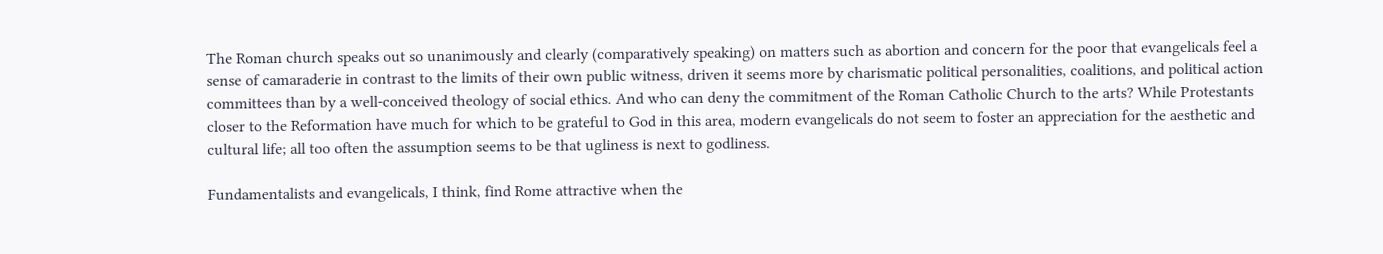The Roman church speaks out so unanimously and clearly (comparatively speaking) on matters such as abortion and concern for the poor that evangelicals feel a sense of camaraderie in contrast to the limits of their own public witness, driven it seems more by charismatic political personalities, coalitions, and political action committees than by a well-conceived theology of social ethics. And who can deny the commitment of the Roman Catholic Church to the arts? While Protestants closer to the Reformation have much for which to be grateful to God in this area, modern evangelicals do not seem to foster an appreciation for the aesthetic and cultural life; all too often the assumption seems to be that ugliness is next to godliness.

Fundamentalists and evangelicals, I think, find Rome attractive when the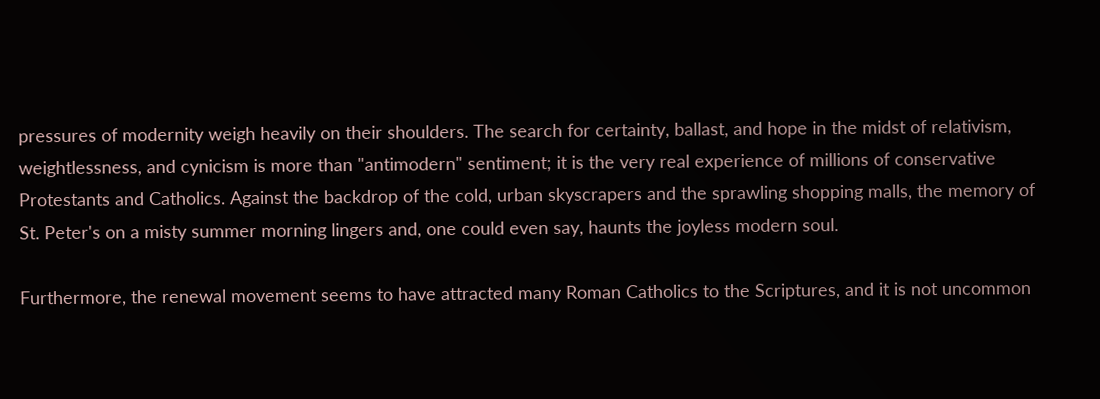pressures of modernity weigh heavily on their shoulders. The search for certainty, ballast, and hope in the midst of relativism, weightlessness, and cynicism is more than "antimodern" sentiment; it is the very real experience of millions of conservative Protestants and Catholics. Against the backdrop of the cold, urban skyscrapers and the sprawling shopping malls, the memory of St. Peter's on a misty summer morning lingers and, one could even say, haunts the joyless modern soul.

Furthermore, the renewal movement seems to have attracted many Roman Catholics to the Scriptures, and it is not uncommon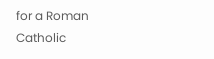for a Roman Catholic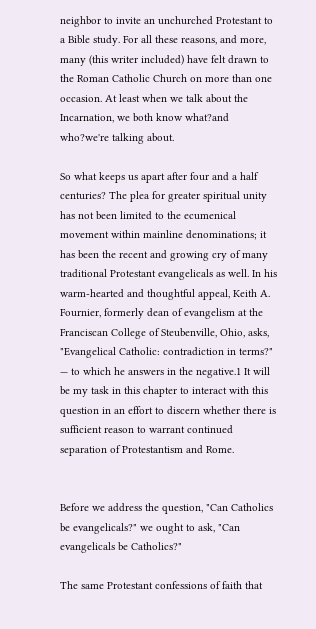neighbor to invite an unchurched Protestant to a Bible study. For all these reasons, and more, many (this writer included) have felt drawn to the Roman Catholic Church on more than one occasion. At least when we talk about the Incarnation, we both know what?and who?we're talking about.

So what keeps us apart after four and a half centuries? The plea for greater spiritual unity has not been limited to the ecumenical movement within mainline denominations; it has been the recent and growing cry of many traditional Protestant evangelicals as well. In his warm-hearted and thoughtful appeal, Keith A. Fournier, formerly dean of evangelism at the Franciscan College of Steubenville, Ohio, asks, "Evangelical Catholic: contradiction in terms?" — to which he answers in the negative.1 It will be my task in this chapter to interact with this question in an effort to discern whether there is sufficient reason to warrant continued separation of Protestantism and Rome.


Before we address the question, "Can Catholics be evangelicals?" we ought to ask, "Can evangelicals be Catholics?"

The same Protestant confessions of faith that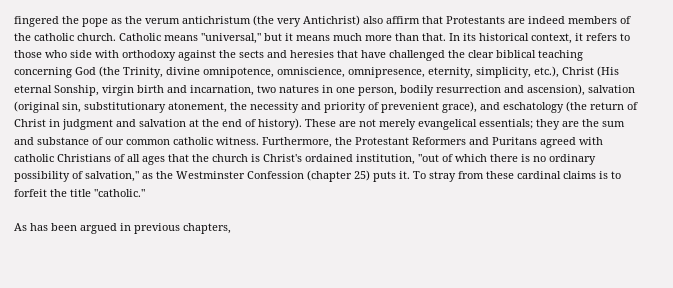fingered the pope as the verum antichristum (the very Antichrist) also affirm that Protestants are indeed members of the catholic church. Catholic means "universal," but it means much more than that. In its historical context, it refers to those who side with orthodoxy against the sects and heresies that have challenged the clear biblical teaching concerning God (the Trinity, divine omnipotence, omniscience, omnipresence, eternity, simplicity, etc.), Christ (His eternal Sonship, virgin birth and incarnation, two natures in one person, bodily resurrection and ascension), salvation (original sin, substitutionary atonement, the necessity and priority of prevenient grace), and eschatology (the return of Christ in judgment and salvation at the end of history). These are not merely evangelical essentials; they are the sum and substance of our common catholic witness. Furthermore, the Protestant Reformers and Puritans agreed with catholic Christians of all ages that the church is Christ's ordained institution, "out of which there is no ordinary possibility of salvation," as the Westminster Confession (chapter 25) puts it. To stray from these cardinal claims is to forfeit the title "catholic."

As has been argued in previous chapters,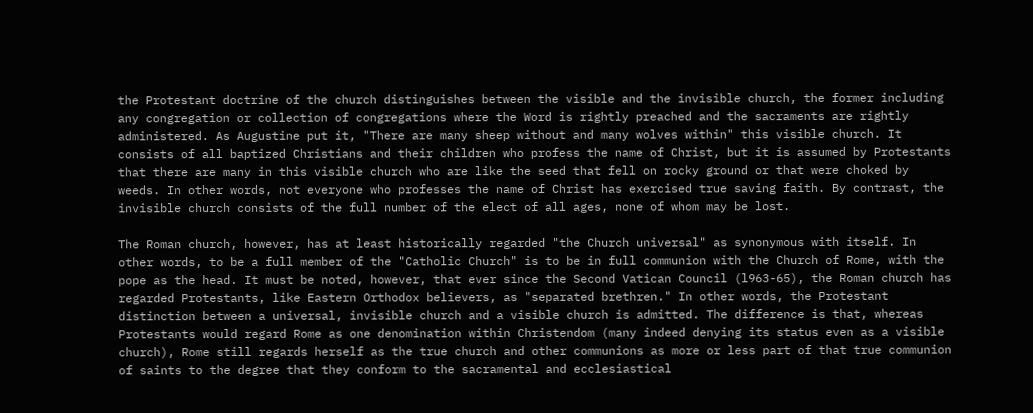the Protestant doctrine of the church distinguishes between the visible and the invisible church, the former including any congregation or collection of congregations where the Word is rightly preached and the sacraments are rightly administered. As Augustine put it, "There are many sheep without and many wolves within" this visible church. It consists of all baptized Christians and their children who profess the name of Christ, but it is assumed by Protestants that there are many in this visible church who are like the seed that fell on rocky ground or that were choked by weeds. In other words, not everyone who professes the name of Christ has exercised true saving faith. By contrast, the invisible church consists of the full number of the elect of all ages, none of whom may be lost.

The Roman church, however, has at least historically regarded "the Church universal" as synonymous with itself. In other words, to be a full member of the "Catholic Church" is to be in full communion with the Church of Rome, with the pope as the head. It must be noted, however, that ever since the Second Vatican Council (l963-65), the Roman church has regarded Protestants, like Eastern Orthodox believers, as "separated brethren." In other words, the Protestant distinction between a universal, invisible church and a visible church is admitted. The difference is that, whereas Protestants would regard Rome as one denomination within Christendom (many indeed denying its status even as a visible church), Rome still regards herself as the true church and other communions as more or less part of that true communion of saints to the degree that they conform to the sacramental and ecclesiastical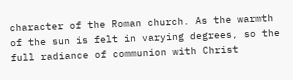character of the Roman church. As the warmth of the sun is felt in varying degrees, so the full radiance of communion with Christ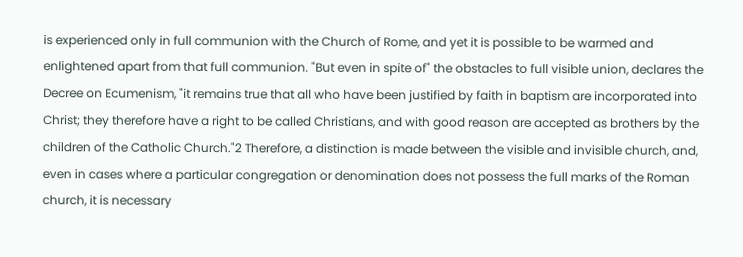is experienced only in full communion with the Church of Rome, and yet it is possible to be warmed and enlightened apart from that full communion. "But even in spite of" the obstacles to full visible union, declares the Decree on Ecumenism, "it remains true that all who have been justified by faith in baptism are incorporated into Christ; they therefore have a right to be called Christians, and with good reason are accepted as brothers by the children of the Catholic Church."2 Therefore, a distinction is made between the visible and invisible church, and, even in cases where a particular congregation or denomination does not possess the full marks of the Roman church, it is necessary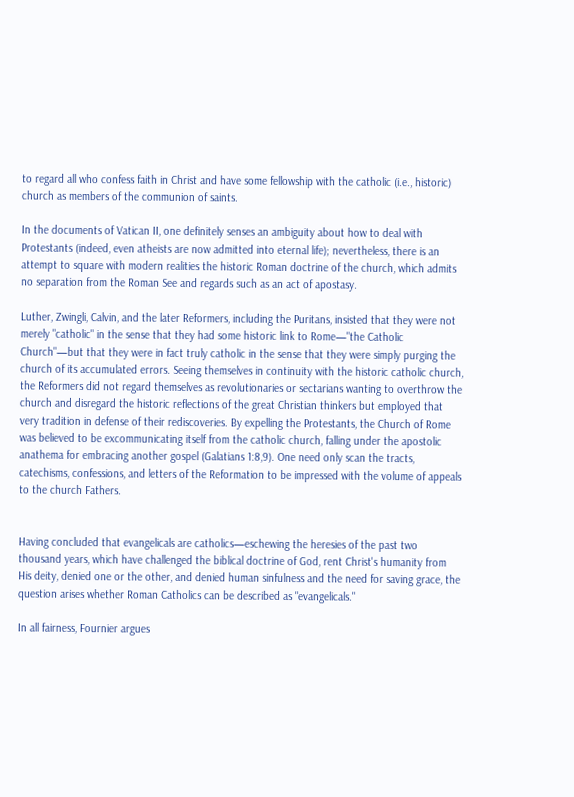to regard all who confess faith in Christ and have some fellowship with the catholic (i.e., historic) church as members of the communion of saints.

In the documents of Vatican II, one definitely senses an ambiguity about how to deal with Protestants (indeed, even atheists are now admitted into eternal life); nevertheless, there is an attempt to square with modern realities the historic Roman doctrine of the church, which admits no separation from the Roman See and regards such as an act of apostasy.

Luther, Zwingli, Calvin, and the later Reformers, including the Puritans, insisted that they were not merely "catholic" in the sense that they had some historic link to Rome—"the Catholic Church"—but that they were in fact truly catholic in the sense that they were simply purging the church of its accumulated errors. Seeing themselves in continuity with the historic catholic church, the Reformers did not regard themselves as revolutionaries or sectarians wanting to overthrow the church and disregard the historic reflections of the great Christian thinkers but employed that very tradition in defense of their rediscoveries. By expelling the Protestants, the Church of Rome was believed to be excommunicating itself from the catholic church, falling under the apostolic anathema for embracing another gospel (Galatians 1:8,9). One need only scan the tracts, catechisms, confessions, and letters of the Reformation to be impressed with the volume of appeals to the church Fathers.


Having concluded that evangelicals are catholics—eschewing the heresies of the past two thousand years, which have challenged the biblical doctrine of God, rent Christ's humanity from His deity, denied one or the other, and denied human sinfulness and the need for saving grace, the question arises whether Roman Catholics can be described as "evangelicals."

In all fairness, Fournier argues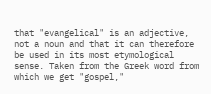that "evangelical" is an adjective, not a noun and that it can therefore be used in its most etymological sense. Taken from the Greek word from which we get "gospel,"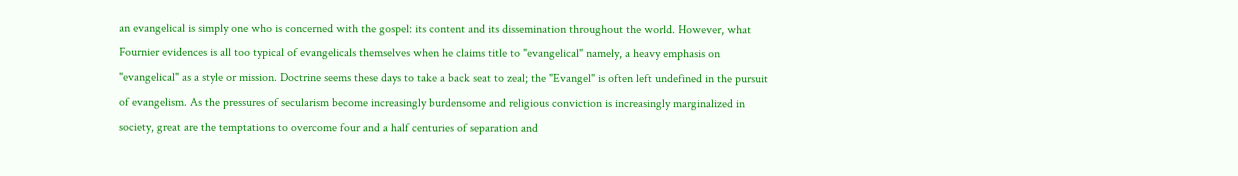an evangelical is simply one who is concerned with the gospel: its content and its dissemination throughout the world. However, what Fournier evidences is all too typical of evangelicals themselves when he claims title to "evangelical" namely, a heavy emphasis on "evangelical" as a style or mission. Doctrine seems these days to take a back seat to zeal; the "Evangel" is often left undefined in the pursuit of evangelism. As the pressures of secularism become increasingly burdensome and religious conviction is increasingly marginalized in society, great are the temptations to overcome four and a half centuries of separation and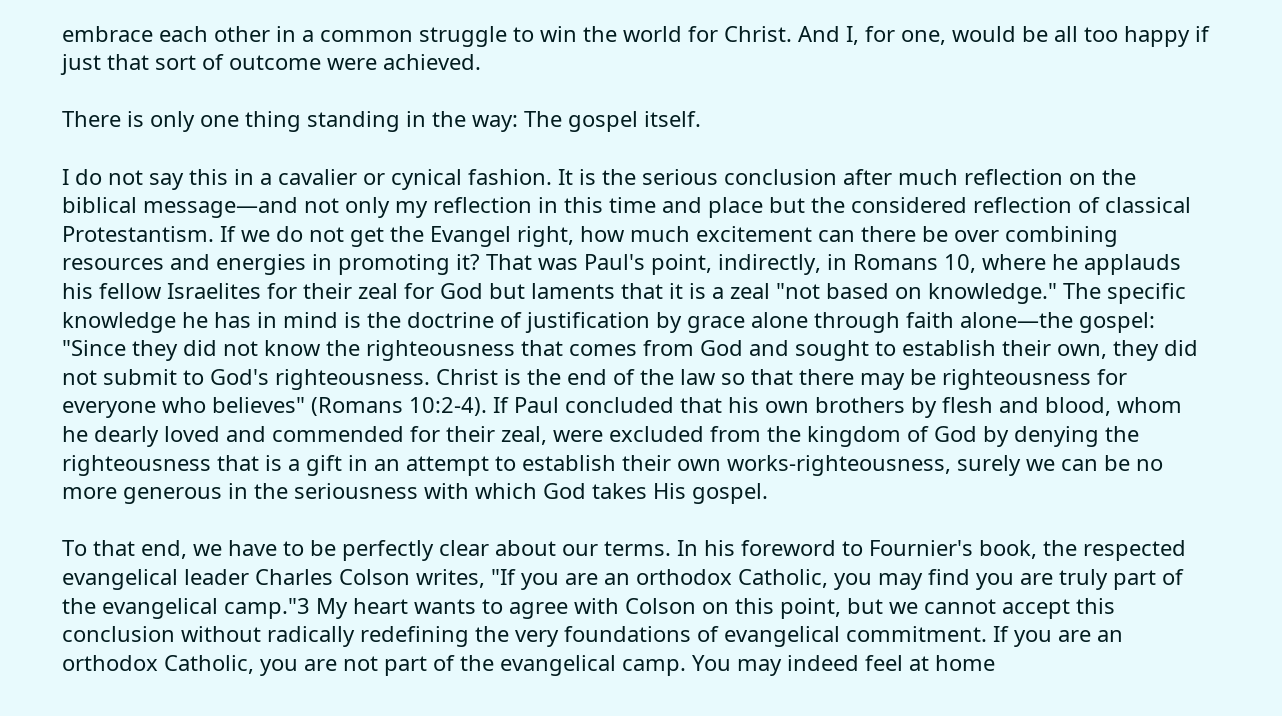embrace each other in a common struggle to win the world for Christ. And I, for one, would be all too happy if just that sort of outcome were achieved.

There is only one thing standing in the way: The gospel itself.

I do not say this in a cavalier or cynical fashion. It is the serious conclusion after much reflection on the biblical message—and not only my reflection in this time and place but the considered reflection of classical Protestantism. If we do not get the Evangel right, how much excitement can there be over combining resources and energies in promoting it? That was Paul's point, indirectly, in Romans 10, where he applauds his fellow Israelites for their zeal for God but laments that it is a zeal "not based on knowledge." The specific knowledge he has in mind is the doctrine of justification by grace alone through faith alone—the gospel: "Since they did not know the righteousness that comes from God and sought to establish their own, they did not submit to God's righteousness. Christ is the end of the law so that there may be righteousness for everyone who believes" (Romans 10:2-4). If Paul concluded that his own brothers by flesh and blood, whom he dearly loved and commended for their zeal, were excluded from the kingdom of God by denying the righteousness that is a gift in an attempt to establish their own works-righteousness, surely we can be no more generous in the seriousness with which God takes His gospel.

To that end, we have to be perfectly clear about our terms. In his foreword to Fournier's book, the respected evangelical leader Charles Colson writes, "If you are an orthodox Catholic, you may find you are truly part of the evangelical camp."3 My heart wants to agree with Colson on this point, but we cannot accept this conclusion without radically redefining the very foundations of evangelical commitment. If you are an orthodox Catholic, you are not part of the evangelical camp. You may indeed feel at home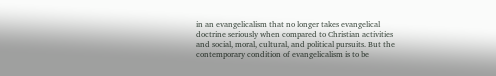in an evangelicalism that no longer takes evangelical doctrine seriously when compared to Christian activities and social, moral, cultural, and political pursuits. But the contemporary condition of evangelicalism is to be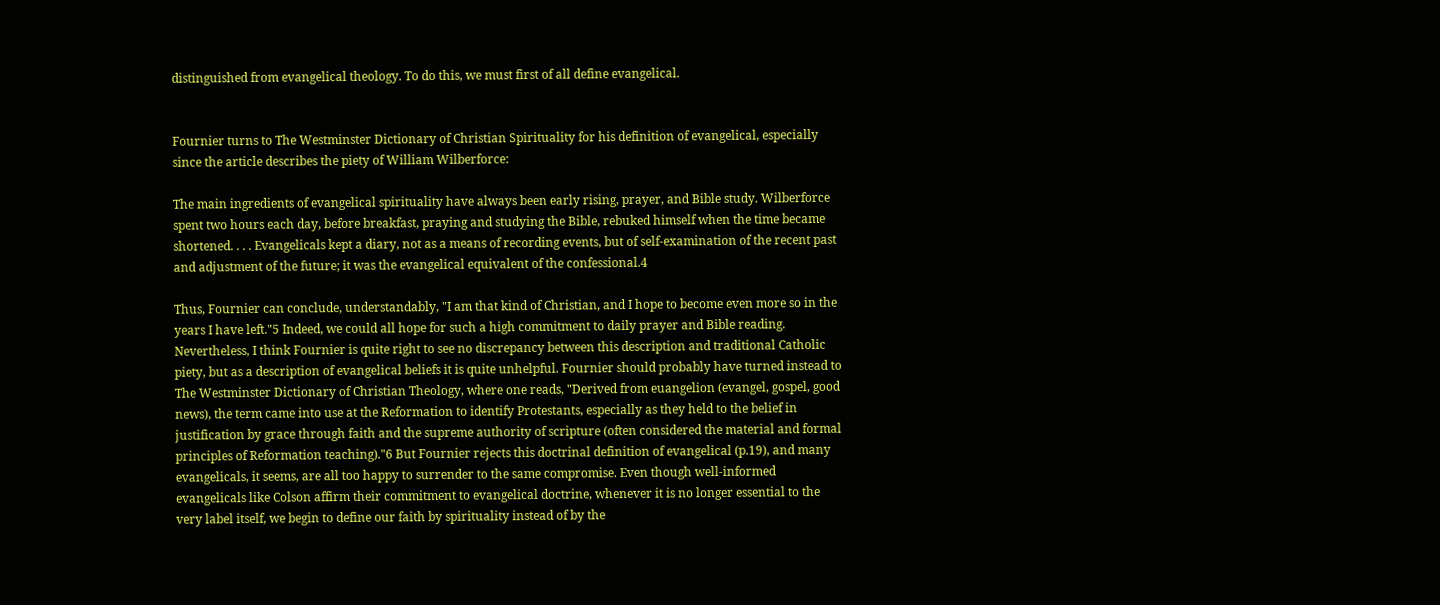distinguished from evangelical theology. To do this, we must first of all define evangelical.


Fournier turns to The Westminster Dictionary of Christian Spirituality for his definition of evangelical, especially since the article describes the piety of William Wilberforce:

The main ingredients of evangelical spirituality have always been early rising, prayer, and Bible study. Wilberforce spent two hours each day, before breakfast, praying and studying the Bible, rebuked himself when the time became shortened. . . . Evangelicals kept a diary, not as a means of recording events, but of self-examination of the recent past and adjustment of the future; it was the evangelical equivalent of the confessional.4

Thus, Fournier can conclude, understandably, "I am that kind of Christian, and I hope to become even more so in the years I have left."5 Indeed, we could all hope for such a high commitment to daily prayer and Bible reading. Nevertheless, I think Fournier is quite right to see no discrepancy between this description and traditional Catholic piety, but as a description of evangelical beliefs it is quite unhelpful. Fournier should probably have turned instead to The Westminster Dictionary of Christian Theology, where one reads, "Derived from euangelion (evangel, gospel, good news), the term came into use at the Reformation to identify Protestants, especially as they held to the belief in justification by grace through faith and the supreme authority of scripture (often considered the material and formal principles of Reformation teaching)."6 But Fournier rejects this doctrinal definition of evangelical (p.19), and many evangelicals, it seems, are all too happy to surrender to the same compromise. Even though well-informed evangelicals like Colson affirm their commitment to evangelical doctrine, whenever it is no longer essential to the very label itself, we begin to define our faith by spirituality instead of by the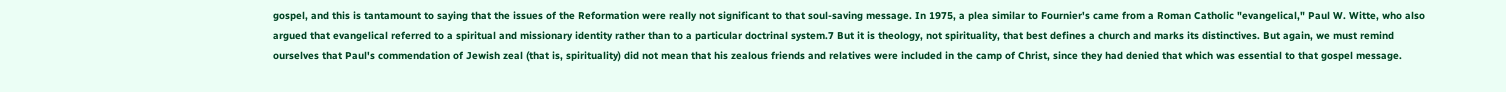gospel, and this is tantamount to saying that the issues of the Reformation were really not significant to that soul-saving message. In 1975, a plea similar to Fournier's came from a Roman Catholic "evangelical," Paul W. Witte, who also argued that evangelical referred to a spiritual and missionary identity rather than to a particular doctrinal system.7 But it is theology, not spirituality, that best defines a church and marks its distinctives. But again, we must remind ourselves that Paul's commendation of Jewish zeal (that is, spirituality) did not mean that his zealous friends and relatives were included in the camp of Christ, since they had denied that which was essential to that gospel message.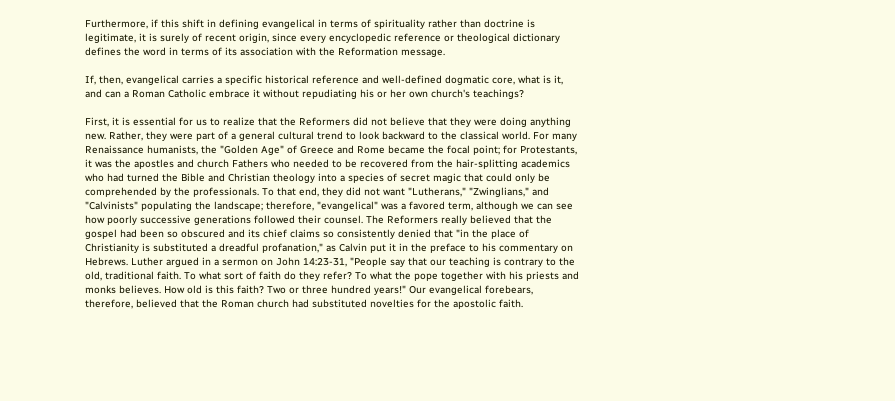Furthermore, if this shift in defining evangelical in terms of spirituality rather than doctrine is legitimate, it is surely of recent origin, since every encyclopedic reference or theological dictionary defines the word in terms of its association with the Reformation message.

If, then, evangelical carries a specific historical reference and well-defined dogmatic core, what is it, and can a Roman Catholic embrace it without repudiating his or her own church's teachings?

First, it is essential for us to realize that the Reformers did not believe that they were doing anything new. Rather, they were part of a general cultural trend to look backward to the classical world. For many Renaissance humanists, the "Golden Age" of Greece and Rome became the focal point; for Protestants, it was the apostles and church Fathers who needed to be recovered from the hair-splitting academics who had turned the Bible and Christian theology into a species of secret magic that could only be comprehended by the professionals. To that end, they did not want "Lutherans," "Zwinglians," and "Calvinists" populating the landscape; therefore, "evangelical" was a favored term, although we can see how poorly successive generations followed their counsel. The Reformers really believed that the gospel had been so obscured and its chief claims so consistently denied that "in the place of Christianity is substituted a dreadful profanation," as Calvin put it in the preface to his commentary on Hebrews. Luther argued in a sermon on John 14:23-31, "People say that our teaching is contrary to the old, traditional faith. To what sort of faith do they refer? To what the pope together with his priests and monks believes. How old is this faith? Two or three hundred years!" Our evangelical forebears, therefore, believed that the Roman church had substituted novelties for the apostolic faith.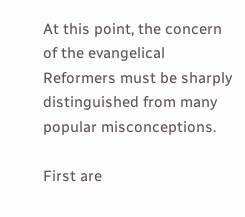At this point, the concern of the evangelical Reformers must be sharply distinguished from many popular misconceptions.

First are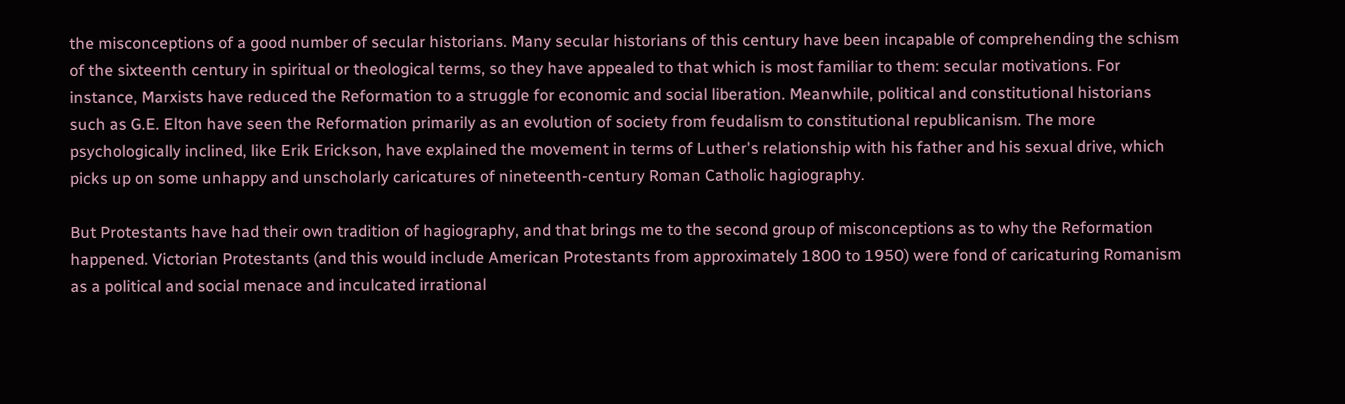the misconceptions of a good number of secular historians. Many secular historians of this century have been incapable of comprehending the schism of the sixteenth century in spiritual or theological terms, so they have appealed to that which is most familiar to them: secular motivations. For instance, Marxists have reduced the Reformation to a struggle for economic and social liberation. Meanwhile, political and constitutional historians such as G.E. Elton have seen the Reformation primarily as an evolution of society from feudalism to constitutional republicanism. The more psychologically inclined, like Erik Erickson, have explained the movement in terms of Luther's relationship with his father and his sexual drive, which picks up on some unhappy and unscholarly caricatures of nineteenth-century Roman Catholic hagiography.

But Protestants have had their own tradition of hagiography, and that brings me to the second group of misconceptions as to why the Reformation happened. Victorian Protestants (and this would include American Protestants from approximately 1800 to 1950) were fond of caricaturing Romanism as a political and social menace and inculcated irrational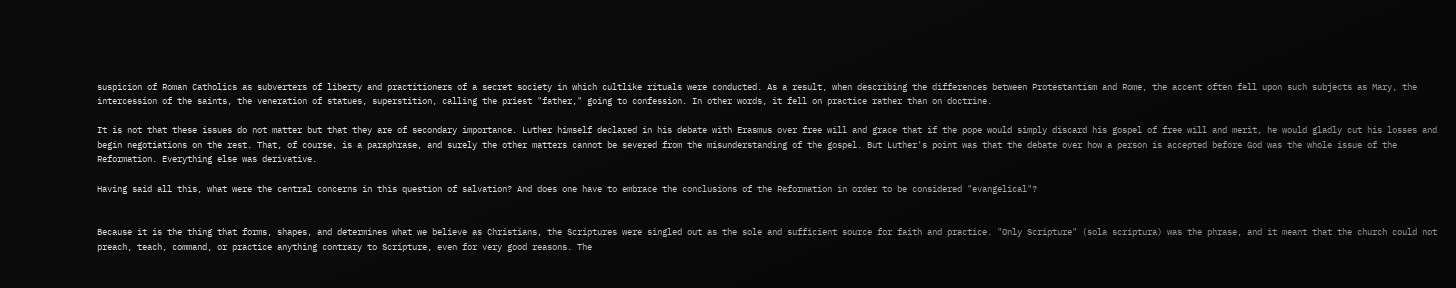suspicion of Roman Catholics as subverters of liberty and practitioners of a secret society in which cultlike rituals were conducted. As a result, when describing the differences between Protestantism and Rome, the accent often fell upon such subjects as Mary, the intercession of the saints, the veneration of statues, superstition, calling the priest "father," going to confession. In other words, it fell on practice rather than on doctrine.

It is not that these issues do not matter but that they are of secondary importance. Luther himself declared in his debate with Erasmus over free will and grace that if the pope would simply discard his gospel of free will and merit, he would gladly cut his losses and begin negotiations on the rest. That, of course, is a paraphrase, and surely the other matters cannot be severed from the misunderstanding of the gospel. But Luther's point was that the debate over how a person is accepted before God was the whole issue of the Reformation. Everything else was derivative.

Having said all this, what were the central concerns in this question of salvation? And does one have to embrace the conclusions of the Reformation in order to be considered "evangelical"?


Because it is the thing that forms, shapes, and determines what we believe as Christians, the Scriptures were singled out as the sole and sufficient source for faith and practice. "Only Scripture" (sola scriptura) was the phrase, and it meant that the church could not preach, teach, command, or practice anything contrary to Scripture, even for very good reasons. The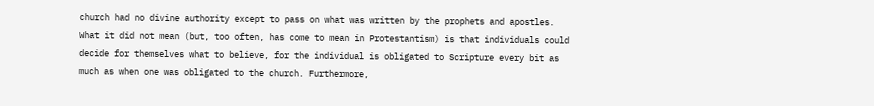church had no divine authority except to pass on what was written by the prophets and apostles. What it did not mean (but, too often, has come to mean in Protestantism) is that individuals could decide for themselves what to believe, for the individual is obligated to Scripture every bit as much as when one was obligated to the church. Furthermore,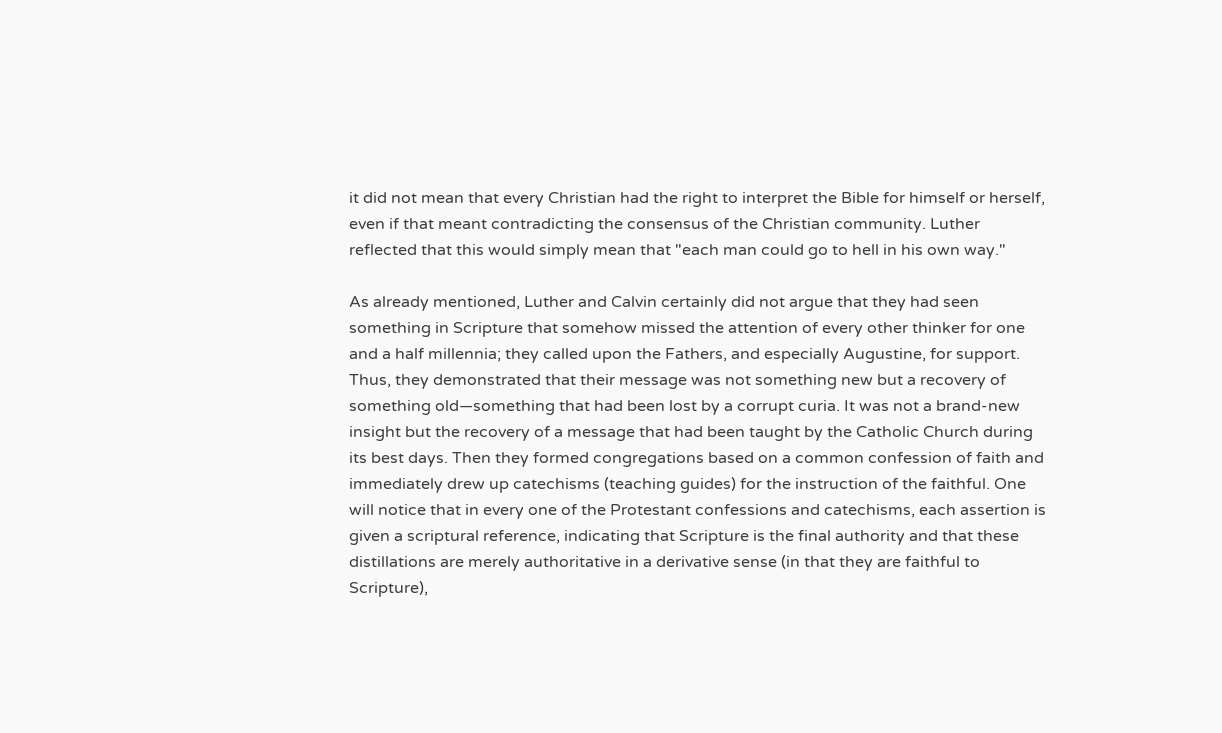it did not mean that every Christian had the right to interpret the Bible for himself or herself, even if that meant contradicting the consensus of the Christian community. Luther reflected that this would simply mean that "each man could go to hell in his own way."

As already mentioned, Luther and Calvin certainly did not argue that they had seen something in Scripture that somehow missed the attention of every other thinker for one and a half millennia; they called upon the Fathers, and especially Augustine, for support. Thus, they demonstrated that their message was not something new but a recovery of something old—something that had been lost by a corrupt curia. It was not a brand-new insight but the recovery of a message that had been taught by the Catholic Church during its best days. Then they formed congregations based on a common confession of faith and immediately drew up catechisms (teaching guides) for the instruction of the faithful. One will notice that in every one of the Protestant confessions and catechisms, each assertion is given a scriptural reference, indicating that Scripture is the final authority and that these distillations are merely authoritative in a derivative sense (in that they are faithful to Scripture),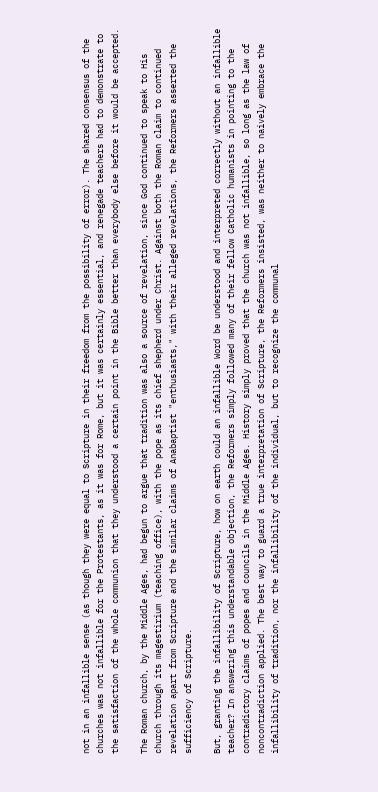not in an infallible sense (as though they were equal to Scripture in their freedom from the possibility of error). The shared consensus of the churches was not infallible for the Protestants, as it was for Rome, but it was certainly essential, and renegade teachers had to demonstrate to the satisfaction of the whole communion that they understood a certain point in the Bible better than everybody else before it would be accepted.

The Roman church, by the Middle Ages, had begun to argue that tradition was also a source of revelation, since God continued to speak to His church through its magestirium (teaching office), with the pope as its chief shepherd under Christ. Against both the Roman claim to continued revelation apart from Scripture and the similar claims of Anabaptist "enthusiasts," with their alleged revelations, the Reformers asserted the sufficiency of Scripture.

But, granting the infallibility of Scripture, how on earth could an infallible Word be understood and interpreted correctly without an infallible teacher? In answering this understandable objection, the Reformers simply followed many of their fellow Catholic humanists in pointing to the contradictory claims of popes and councils in the Middle Ages. History simply proved that the church was not infallible, so long as the law of noncontradiction applied. The best way to guard a true interpretation of Scripture, the Reformers insisted, was neither to naively embrace the infallibility of tradition, nor the infallibility of the individual, but to recognize the communal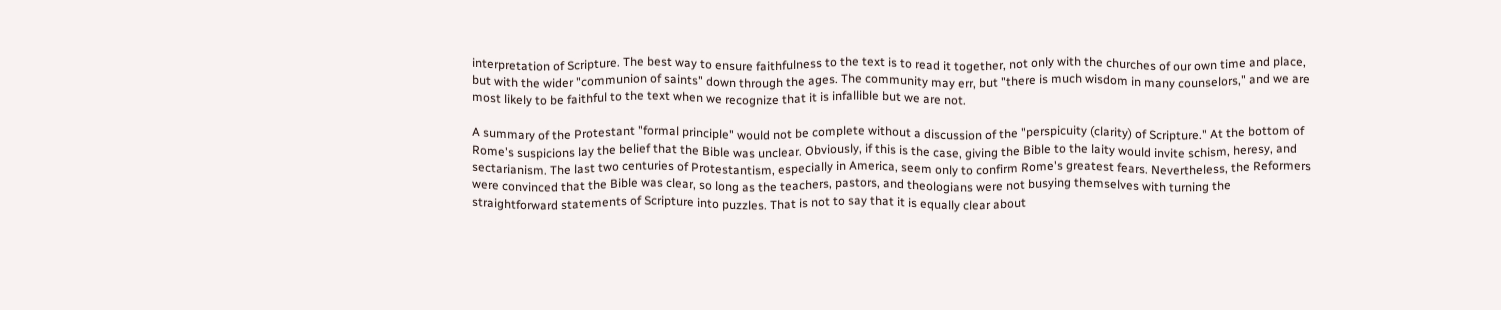interpretation of Scripture. The best way to ensure faithfulness to the text is to read it together, not only with the churches of our own time and place, but with the wider "communion of saints" down through the ages. The community may err, but "there is much wisdom in many counselors," and we are most likely to be faithful to the text when we recognize that it is infallible but we are not.

A summary of the Protestant "formal principle" would not be complete without a discussion of the "perspicuity (clarity) of Scripture." At the bottom of Rome's suspicions lay the belief that the Bible was unclear. Obviously, if this is the case, giving the Bible to the laity would invite schism, heresy, and sectarianism. The last two centuries of Protestantism, especially in America, seem only to confirm Rome's greatest fears. Nevertheless, the Reformers were convinced that the Bible was clear, so long as the teachers, pastors, and theologians were not busying themselves with turning the straightforward statements of Scripture into puzzles. That is not to say that it is equally clear about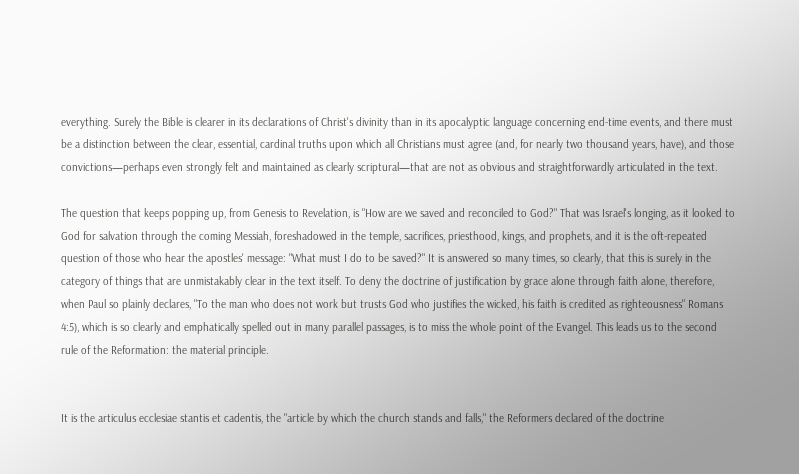everything. Surely the Bible is clearer in its declarations of Christ's divinity than in its apocalyptic language concerning end-time events, and there must be a distinction between the clear, essential, cardinal truths upon which all Christians must agree (and, for nearly two thousand years, have), and those convictions—perhaps even strongly felt and maintained as clearly scriptural—that are not as obvious and straightforwardly articulated in the text.

The question that keeps popping up, from Genesis to Revelation, is "How are we saved and reconciled to God?" That was Israel's longing, as it looked to God for salvation through the coming Messiah, foreshadowed in the temple, sacrifices, priesthood, kings, and prophets, and it is the oft-repeated question of those who hear the apostles' message: "What must I do to be saved?" It is answered so many times, so clearly, that this is surely in the category of things that are unmistakably clear in the text itself. To deny the doctrine of justification by grace alone through faith alone, therefore, when Paul so plainly declares, "To the man who does not work but trusts God who justifies the wicked, his faith is credited as righteousness" Romans 4:5), which is so clearly and emphatically spelled out in many parallel passages, is to miss the whole point of the Evangel. This leads us to the second rule of the Reformation: the material principle.


It is the articulus ecclesiae stantis et cadentis, the "article by which the church stands and falls," the Reformers declared of the doctrine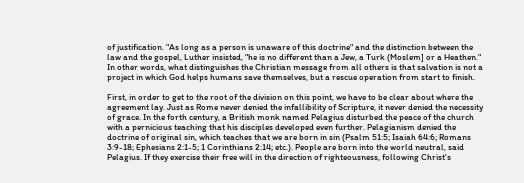of justification. "As long as a person is unaware of this doctrine" and the distinction between the law and the gospel, Luther insisted, "he is no different than a Jew, a Turk (Moslem] or a Heathen." In other words, what distinguishes the Christian message from all others is that salvation is not a project in which God helps humans save themselves, but a rescue operation from start to finish.

First, in order to get to the root of the division on this point, we have to be clear about where the agreement lay. Just as Rome never denied the infallibility of Scripture, it never denied the necessity of grace. In the forth century, a British monk named Pelagius disturbed the peace of the church with a pernicious teaching that his disciples developed even further. Pelagianism denied the doctrine of original sin, which teaches that we are born in sin (Psalm 51:5; Isaiah 64:6; Romans 3:9-18; Ephesians 2:1-5; 1 Corinthians 2:14; etc.). People are born into the world neutral, said Pelagius. If they exercise their free will in the direction of righteousness, following Christ's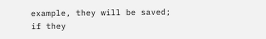example, they will be saved; if they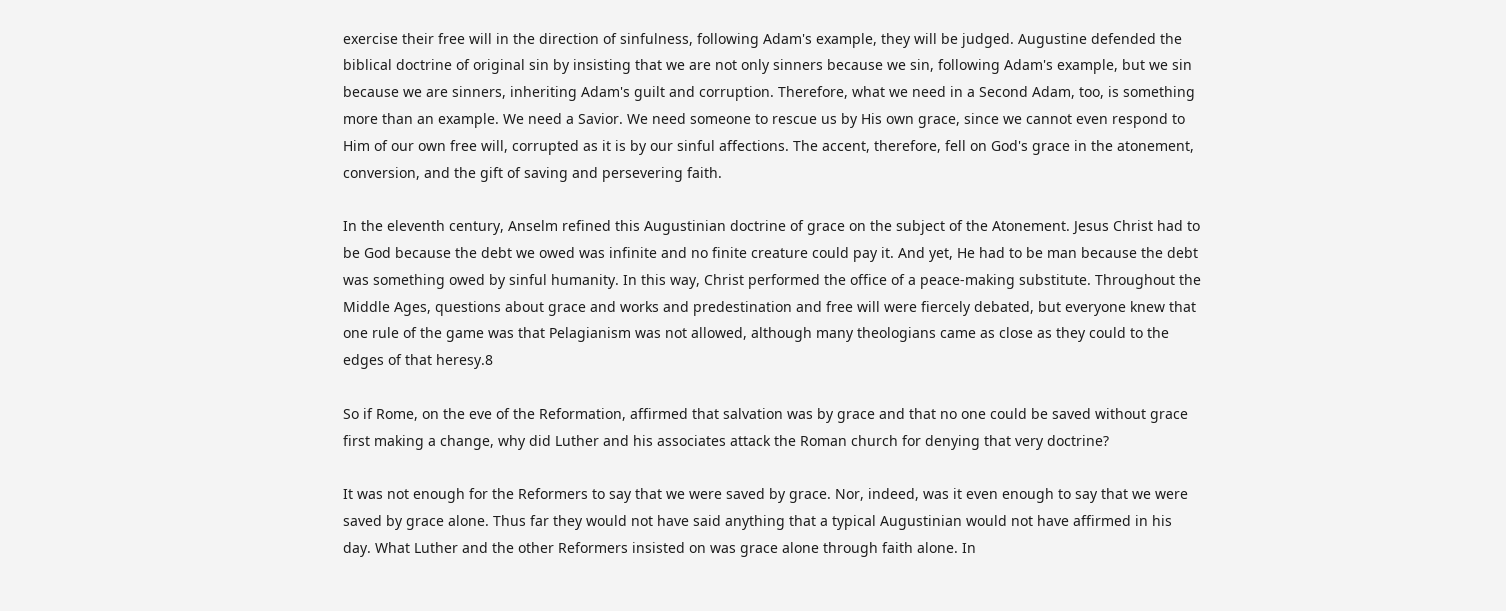exercise their free will in the direction of sinfulness, following Adam's example, they will be judged. Augustine defended the biblical doctrine of original sin by insisting that we are not only sinners because we sin, following Adam's example, but we sin because we are sinners, inheriting Adam's guilt and corruption. Therefore, what we need in a Second Adam, too, is something more than an example. We need a Savior. We need someone to rescue us by His own grace, since we cannot even respond to Him of our own free will, corrupted as it is by our sinful affections. The accent, therefore, fell on God's grace in the atonement, conversion, and the gift of saving and persevering faith.

In the eleventh century, Anselm refined this Augustinian doctrine of grace on the subject of the Atonement. Jesus Christ had to be God because the debt we owed was infinite and no finite creature could pay it. And yet, He had to be man because the debt was something owed by sinful humanity. In this way, Christ performed the office of a peace-making substitute. Throughout the Middle Ages, questions about grace and works and predestination and free will were fiercely debated, but everyone knew that one rule of the game was that Pelagianism was not allowed, although many theologians came as close as they could to the edges of that heresy.8

So if Rome, on the eve of the Reformation, affirmed that salvation was by grace and that no one could be saved without grace first making a change, why did Luther and his associates attack the Roman church for denying that very doctrine?

It was not enough for the Reformers to say that we were saved by grace. Nor, indeed, was it even enough to say that we were saved by grace alone. Thus far they would not have said anything that a typical Augustinian would not have affirmed in his day. What Luther and the other Reformers insisted on was grace alone through faith alone. In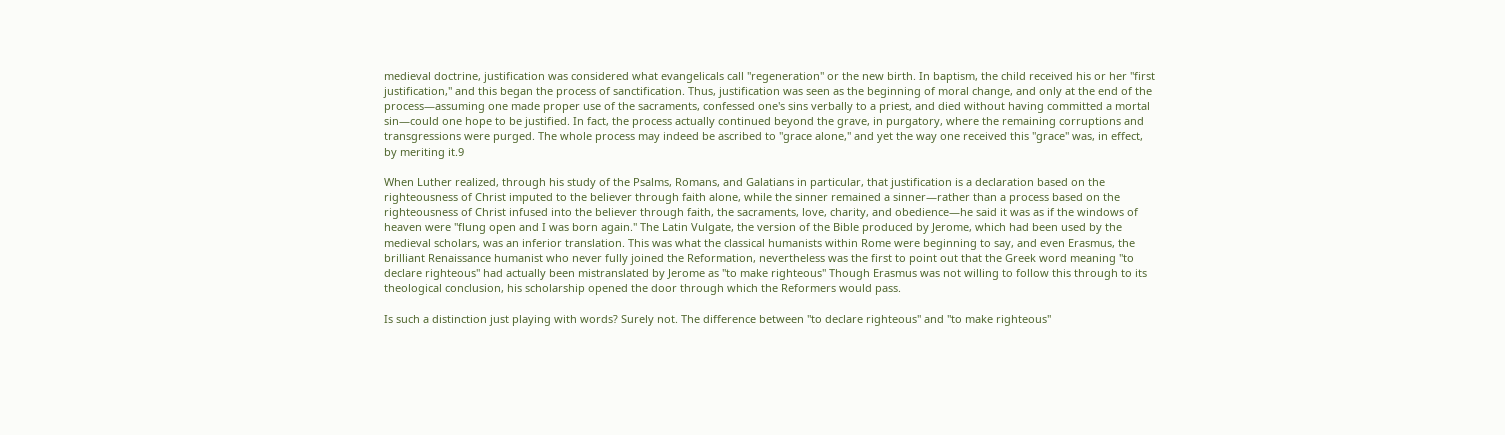medieval doctrine, justification was considered what evangelicals call "regeneration" or the new birth. In baptism, the child received his or her "first justification," and this began the process of sanctification. Thus, justification was seen as the beginning of moral change, and only at the end of the process—assuming one made proper use of the sacraments, confessed one's sins verbally to a priest, and died without having committed a mortal sin—could one hope to be justified. In fact, the process actually continued beyond the grave, in purgatory, where the remaining corruptions and transgressions were purged. The whole process may indeed be ascribed to "grace alone," and yet the way one received this "grace" was, in effect, by meriting it.9

When Luther realized, through his study of the Psalms, Romans, and Galatians in particular, that justification is a declaration based on the righteousness of Christ imputed to the believer through faith alone, while the sinner remained a sinner—rather than a process based on the righteousness of Christ infused into the believer through faith, the sacraments, love, charity, and obedience—he said it was as if the windows of heaven were "flung open and I was born again." The Latin Vulgate, the version of the Bible produced by Jerome, which had been used by the medieval scholars, was an inferior translation. This was what the classical humanists within Rome were beginning to say, and even Erasmus, the brilliant Renaissance humanist who never fully joined the Reformation, nevertheless was the first to point out that the Greek word meaning "to declare righteous" had actually been mistranslated by Jerome as "to make righteous" Though Erasmus was not willing to follow this through to its theological conclusion, his scholarship opened the door through which the Reformers would pass.

Is such a distinction just playing with words? Surely not. The difference between "to declare righteous" and "to make righteous"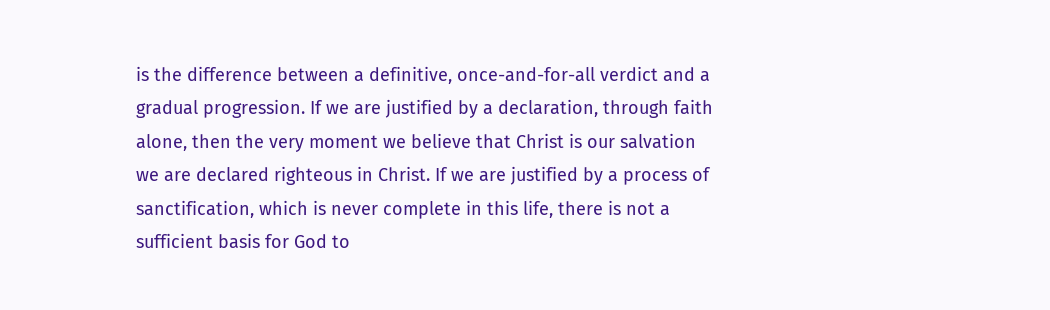is the difference between a definitive, once-and-for-all verdict and a gradual progression. If we are justified by a declaration, through faith alone, then the very moment we believe that Christ is our salvation we are declared righteous in Christ. If we are justified by a process of sanctification, which is never complete in this life, there is not a sufficient basis for God to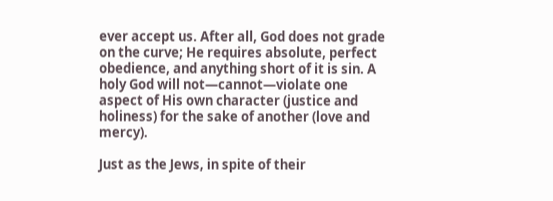ever accept us. After all, God does not grade on the curve; He requires absolute, perfect obedience, and anything short of it is sin. A holy God will not—cannot—violate one aspect of His own character (justice and holiness) for the sake of another (love and mercy).

Just as the Jews, in spite of their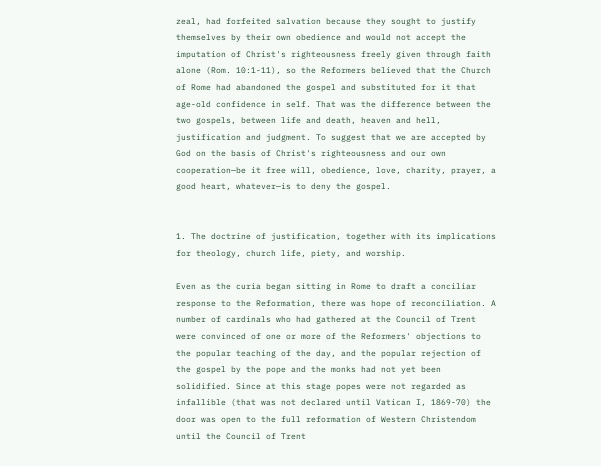zeal, had forfeited salvation because they sought to justify themselves by their own obedience and would not accept the imputation of Christ's righteousness freely given through faith alone (Rom. 10:1-11), so the Reformers believed that the Church of Rome had abandoned the gospel and substituted for it that age-old confidence in self. That was the difference between the two gospels, between life and death, heaven and hell, justification and judgment. To suggest that we are accepted by God on the basis of Christ's righteousness and our own cooperation—be it free will, obedience, love, charity, prayer, a good heart, whatever—is to deny the gospel.


1. The doctrine of justification, together with its implications for theology, church life, piety, and worship.

Even as the curia began sitting in Rome to draft a conciliar response to the Reformation, there was hope of reconciliation. A number of cardinals who had gathered at the Council of Trent were convinced of one or more of the Reformers' objections to the popular teaching of the day, and the popular rejection of the gospel by the pope and the monks had not yet been solidified. Since at this stage popes were not regarded as infallible (that was not declared until Vatican I, 1869-70) the door was open to the full reformation of Western Christendom until the Council of Trent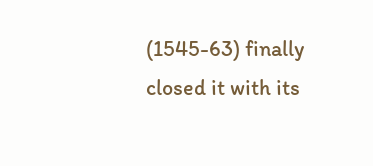(1545-63) finally closed it with its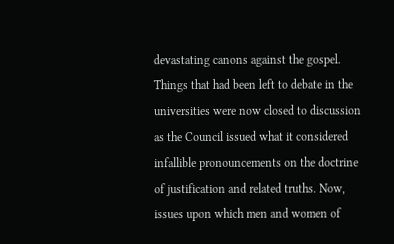devastating canons against the gospel. Things that had been left to debate in the universities were now closed to discussion as the Council issued what it considered infallible pronouncements on the doctrine of justification and related truths. Now, issues upon which men and women of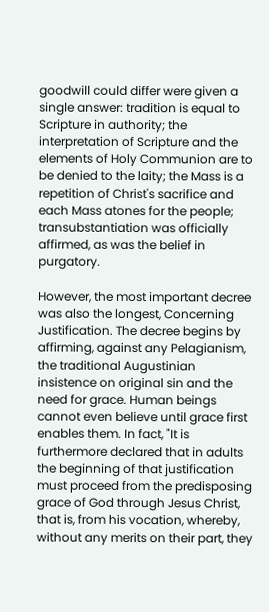goodwill could differ were given a single answer: tradition is equal to Scripture in authority; the interpretation of Scripture and the elements of Holy Communion are to be denied to the laity; the Mass is a repetition of Christ's sacrifice and each Mass atones for the people; transubstantiation was officially affirmed, as was the belief in purgatory.

However, the most important decree was also the longest, Concerning Justification. The decree begins by affirming, against any Pelagianism, the traditional Augustinian insistence on original sin and the need for grace. Human beings cannot even believe until grace first enables them. In fact, "It is furthermore declared that in adults the beginning of that justification must proceed from the predisposing grace of God through Jesus Christ, that is, from his vocation, whereby, without any merits on their part, they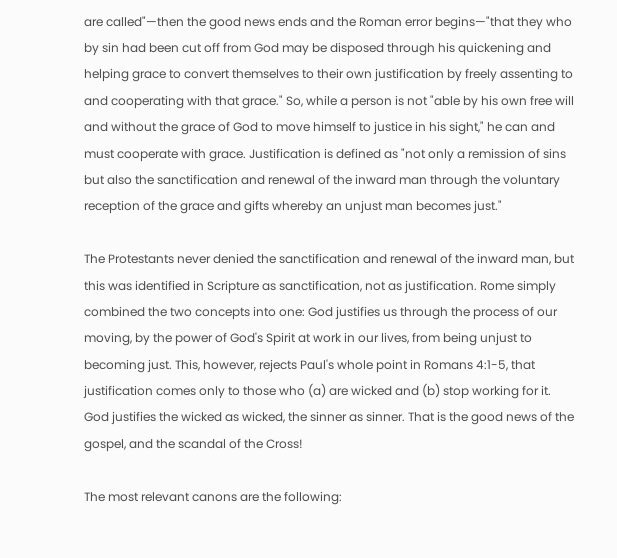are called"—then the good news ends and the Roman error begins—"that they who by sin had been cut off from God may be disposed through his quickening and helping grace to convert themselves to their own justification by freely assenting to and cooperating with that grace." So, while a person is not "able by his own free will and without the grace of God to move himself to justice in his sight," he can and must cooperate with grace. Justification is defined as "not only a remission of sins but also the sanctification and renewal of the inward man through the voluntary reception of the grace and gifts whereby an unjust man becomes just."

The Protestants never denied the sanctification and renewal of the inward man, but this was identified in Scripture as sanctification, not as justification. Rome simply combined the two concepts into one: God justifies us through the process of our moving, by the power of God's Spirit at work in our lives, from being unjust to becoming just. This, however, rejects Paul's whole point in Romans 4:1-5, that justification comes only to those who (a) are wicked and (b) stop working for it. God justifies the wicked as wicked, the sinner as sinner. That is the good news of the gospel, and the scandal of the Cross!

The most relevant canons are the following: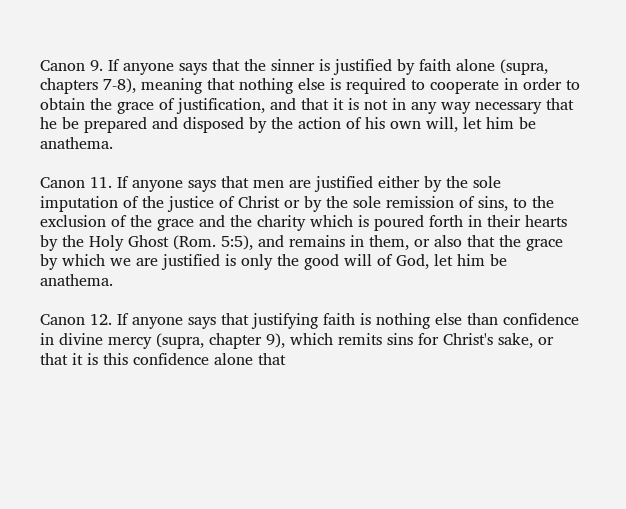Canon 9. If anyone says that the sinner is justified by faith alone (supra, chapters 7-8), meaning that nothing else is required to cooperate in order to obtain the grace of justification, and that it is not in any way necessary that he be prepared and disposed by the action of his own will, let him be anathema.

Canon 11. If anyone says that men are justified either by the sole imputation of the justice of Christ or by the sole remission of sins, to the exclusion of the grace and the charity which is poured forth in their hearts by the Holy Ghost (Rom. 5:5), and remains in them, or also that the grace by which we are justified is only the good will of God, let him be anathema.

Canon 12. If anyone says that justifying faith is nothing else than confidence in divine mercy (supra, chapter 9), which remits sins for Christ's sake, or that it is this confidence alone that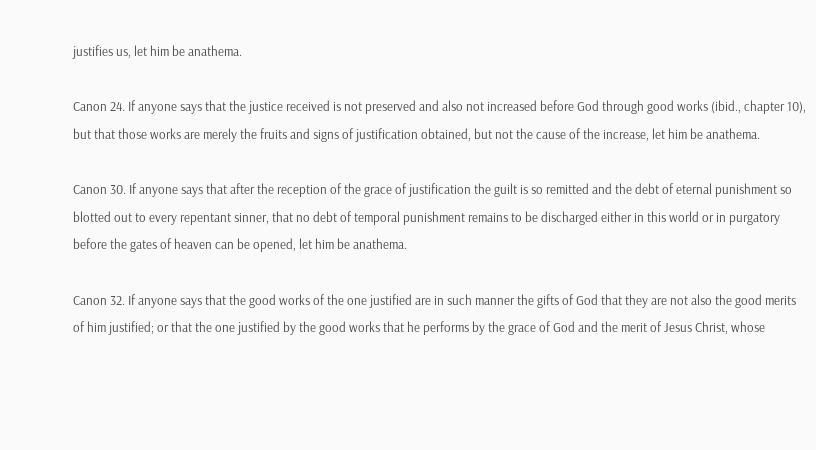justifies us, let him be anathema.

Canon 24. If anyone says that the justice received is not preserved and also not increased before God through good works (ibid., chapter 10), but that those works are merely the fruits and signs of justification obtained, but not the cause of the increase, let him be anathema.

Canon 30. If anyone says that after the reception of the grace of justification the guilt is so remitted and the debt of eternal punishment so blotted out to every repentant sinner, that no debt of temporal punishment remains to be discharged either in this world or in purgatory before the gates of heaven can be opened, let him be anathema.

Canon 32. If anyone says that the good works of the one justified are in such manner the gifts of God that they are not also the good merits of him justified; or that the one justified by the good works that he performs by the grace of God and the merit of Jesus Christ, whose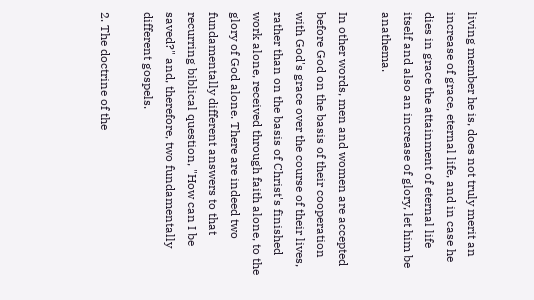living member he is, does not truly merit an increase of grace, eternal life, and in case he dies in grace the attainment of eternal life itself and also an increase of glory, let him be anathema.

In other words, men and women are accepted before God on the basis of their cooperation with God's grace over the course of their lives, rather than on the basis of Christ's finished work alone, received through faith alone, to the glory of God alone. There are indeed two fundamentally different answers to that recurring biblical question, "How can I be saved?" and, therefore, two fundamentally different gospels.

2. The doctrine of the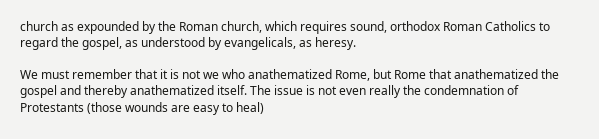church as expounded by the Roman church, which requires sound, orthodox Roman Catholics to regard the gospel, as understood by evangelicals, as heresy.

We must remember that it is not we who anathematized Rome, but Rome that anathematized the gospel and thereby anathematized itself. The issue is not even really the condemnation of Protestants (those wounds are easy to heal)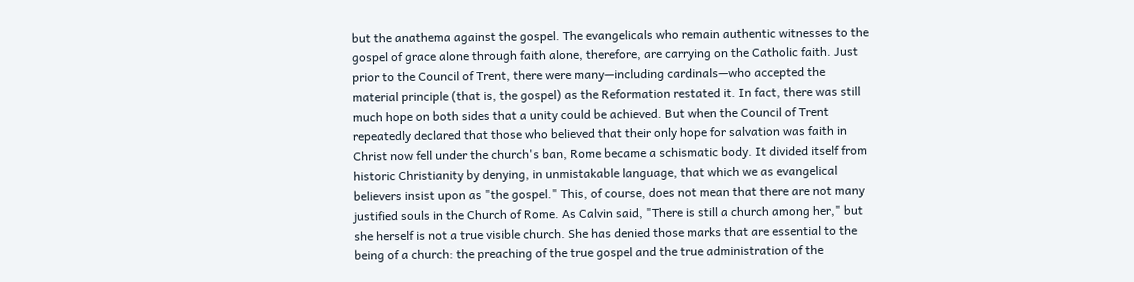but the anathema against the gospel. The evangelicals who remain authentic witnesses to the gospel of grace alone through faith alone, therefore, are carrying on the Catholic faith. Just prior to the Council of Trent, there were many—including cardinals—who accepted the material principle (that is, the gospel) as the Reformation restated it. In fact, there was still much hope on both sides that a unity could be achieved. But when the Council of Trent repeatedly declared that those who believed that their only hope for salvation was faith in Christ now fell under the church's ban, Rome became a schismatic body. It divided itself from historic Christianity by denying, in unmistakable language, that which we as evangelical believers insist upon as "the gospel." This, of course, does not mean that there are not many justified souls in the Church of Rome. As Calvin said, "There is still a church among her," but she herself is not a true visible church. She has denied those marks that are essential to the being of a church: the preaching of the true gospel and the true administration of the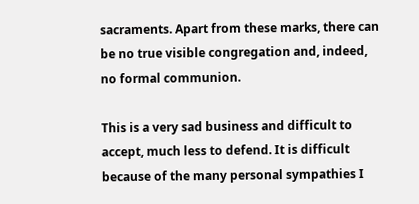sacraments. Apart from these marks, there can be no true visible congregation and, indeed, no formal communion.

This is a very sad business and difficult to accept, much less to defend. It is difficult because of the many personal sympathies I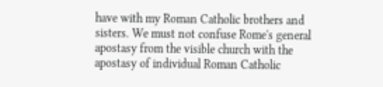have with my Roman Catholic brothers and sisters. We must not confuse Rome's general apostasy from the visible church with the apostasy of individual Roman Catholic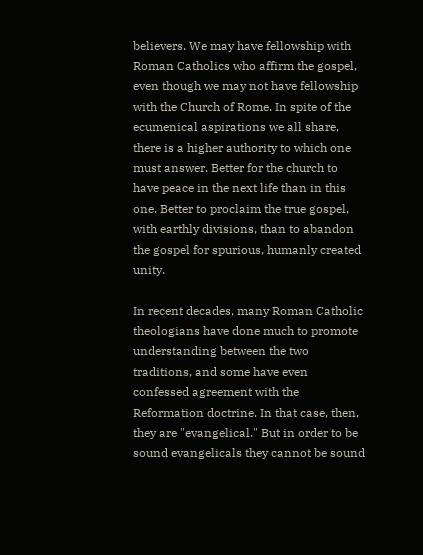believers. We may have fellowship with Roman Catholics who affirm the gospel, even though we may not have fellowship with the Church of Rome. In spite of the ecumenical aspirations we all share, there is a higher authority to which one must answer. Better for the church to have peace in the next life than in this one. Better to proclaim the true gospel, with earthly divisions, than to abandon the gospel for spurious, humanly created unity.

In recent decades, many Roman Catholic theologians have done much to promote understanding between the two traditions, and some have even confessed agreement with the Reformation doctrine. In that case, then, they are "evangelical." But in order to be sound evangelicals they cannot be sound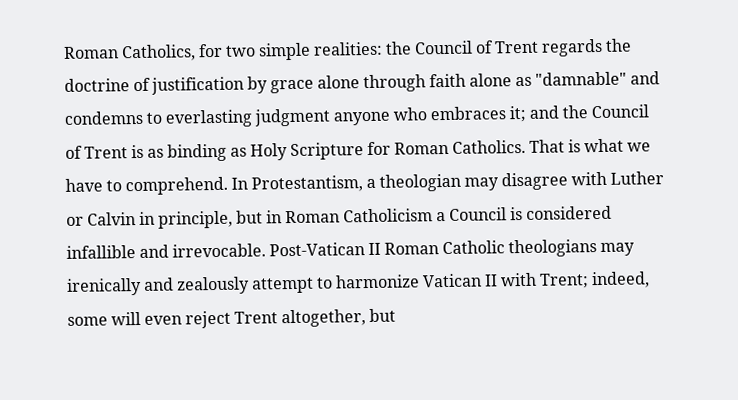Roman Catholics, for two simple realities: the Council of Trent regards the doctrine of justification by grace alone through faith alone as "damnable" and condemns to everlasting judgment anyone who embraces it; and the Council of Trent is as binding as Holy Scripture for Roman Catholics. That is what we have to comprehend. In Protestantism, a theologian may disagree with Luther or Calvin in principle, but in Roman Catholicism a Council is considered infallible and irrevocable. Post-Vatican II Roman Catholic theologians may irenically and zealously attempt to harmonize Vatican II with Trent; indeed, some will even reject Trent altogether, but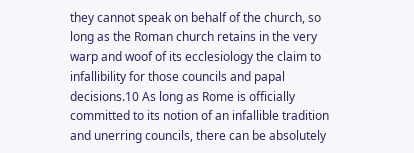they cannot speak on behalf of the church, so long as the Roman church retains in the very warp and woof of its ecclesiology the claim to infallibility for those councils and papal decisions.10 As long as Rome is officially committed to its notion of an infallible tradition and unerring councils, there can be absolutely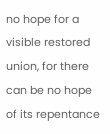no hope for a visible restored union, for there can be no hope of its repentance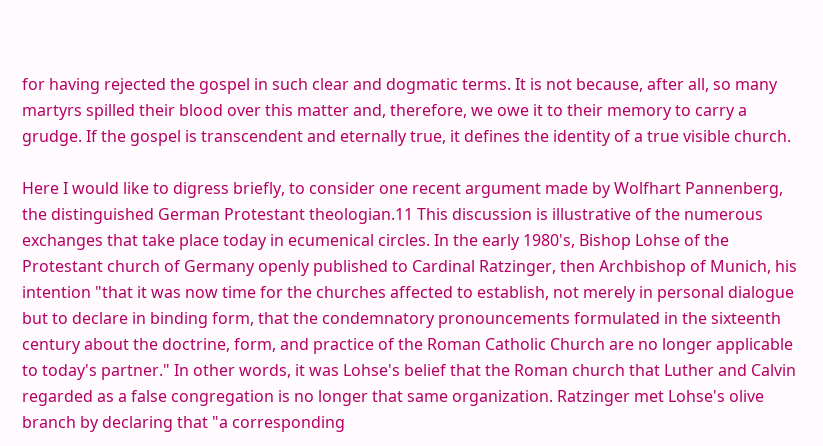for having rejected the gospel in such clear and dogmatic terms. It is not because, after all, so many martyrs spilled their blood over this matter and, therefore, we owe it to their memory to carry a grudge. If the gospel is transcendent and eternally true, it defines the identity of a true visible church.

Here I would like to digress briefly, to consider one recent argument made by Wolfhart Pannenberg, the distinguished German Protestant theologian.11 This discussion is illustrative of the numerous exchanges that take place today in ecumenical circles. In the early 1980's, Bishop Lohse of the Protestant church of Germany openly published to Cardinal Ratzinger, then Archbishop of Munich, his intention "that it was now time for the churches affected to establish, not merely in personal dialogue but to declare in binding form, that the condemnatory pronouncements formulated in the sixteenth century about the doctrine, form, and practice of the Roman Catholic Church are no longer applicable to today's partner." In other words, it was Lohse's belief that the Roman church that Luther and Calvin regarded as a false congregation is no longer that same organization. Ratzinger met Lohse's olive branch by declaring that "a corresponding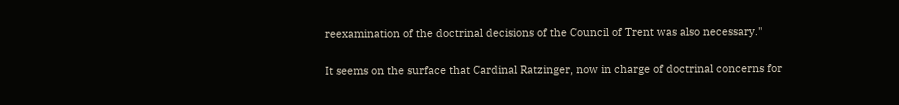reexamination of the doctrinal decisions of the Council of Trent was also necessary."

It seems on the surface that Cardinal Ratzinger, now in charge of doctrinal concerns for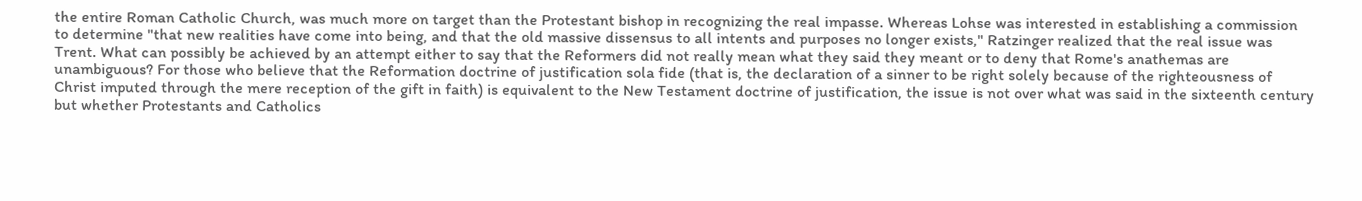the entire Roman Catholic Church, was much more on target than the Protestant bishop in recognizing the real impasse. Whereas Lohse was interested in establishing a commission to determine "that new realities have come into being, and that the old massive dissensus to all intents and purposes no longer exists," Ratzinger realized that the real issue was Trent. What can possibly be achieved by an attempt either to say that the Reformers did not really mean what they said they meant or to deny that Rome's anathemas are unambiguous? For those who believe that the Reformation doctrine of justification sola fide (that is, the declaration of a sinner to be right solely because of the righteousness of Christ imputed through the mere reception of the gift in faith) is equivalent to the New Testament doctrine of justification, the issue is not over what was said in the sixteenth century but whether Protestants and Catholics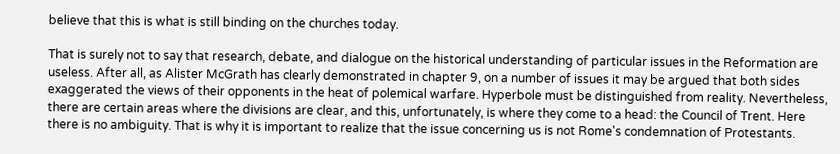believe that this is what is still binding on the churches today.

That is surely not to say that research, debate, and dialogue on the historical understanding of particular issues in the Reformation are useless. After all, as Alister McGrath has clearly demonstrated in chapter 9, on a number of issues it may be argued that both sides exaggerated the views of their opponents in the heat of polemical warfare. Hyperbole must be distinguished from reality. Nevertheless, there are certain areas where the divisions are clear, and this, unfortunately, is where they come to a head: the Council of Trent. Here there is no ambiguity. That is why it is important to realize that the issue concerning us is not Rome's condemnation of Protestants.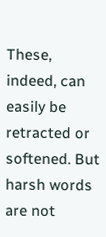These, indeed, can easily be retracted or softened. But harsh words are not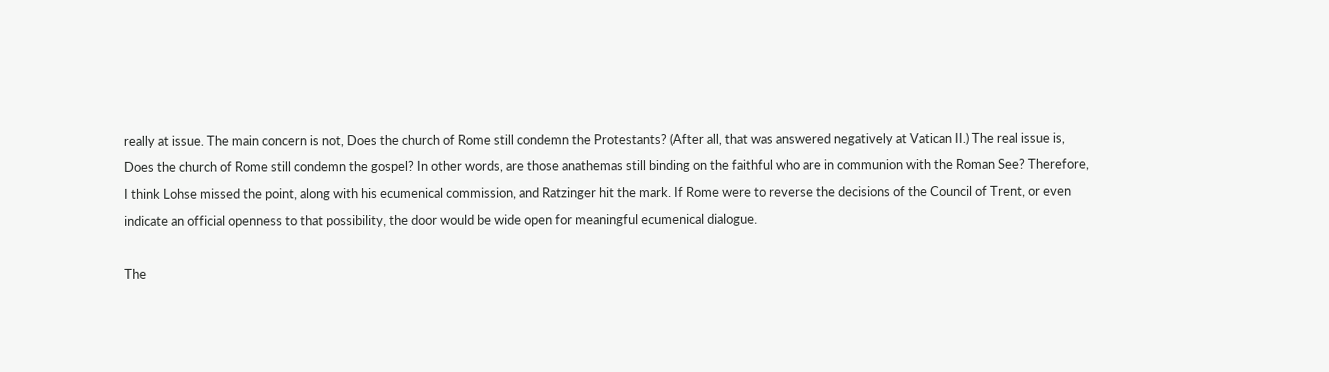really at issue. The main concern is not, Does the church of Rome still condemn the Protestants? (After all, that was answered negatively at Vatican II.) The real issue is, Does the church of Rome still condemn the gospel? In other words, are those anathemas still binding on the faithful who are in communion with the Roman See? Therefore, I think Lohse missed the point, along with his ecumenical commission, and Ratzinger hit the mark. If Rome were to reverse the decisions of the Council of Trent, or even indicate an official openness to that possibility, the door would be wide open for meaningful ecumenical dialogue.

The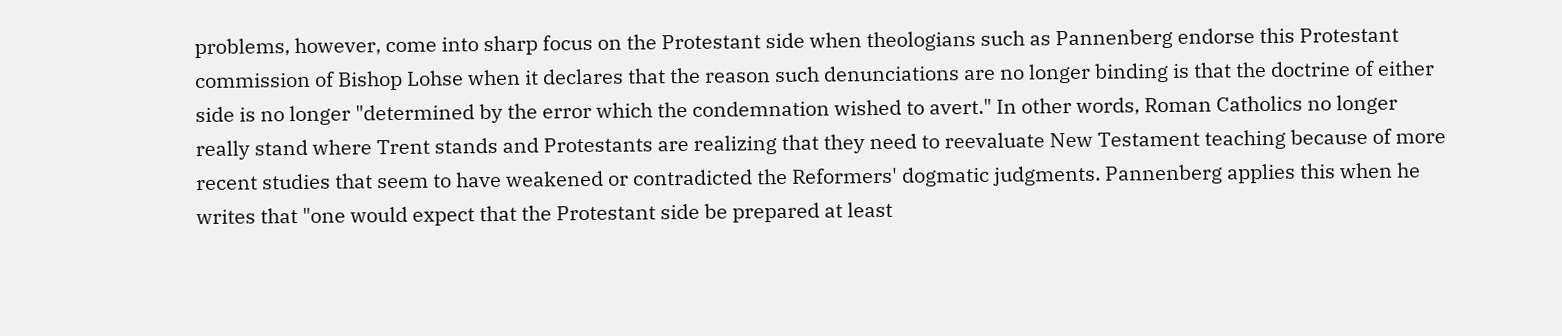problems, however, come into sharp focus on the Protestant side when theologians such as Pannenberg endorse this Protestant commission of Bishop Lohse when it declares that the reason such denunciations are no longer binding is that the doctrine of either side is no longer "determined by the error which the condemnation wished to avert." In other words, Roman Catholics no longer really stand where Trent stands and Protestants are realizing that they need to reevaluate New Testament teaching because of more recent studies that seem to have weakened or contradicted the Reformers' dogmatic judgments. Pannenberg applies this when he writes that "one would expect that the Protestant side be prepared at least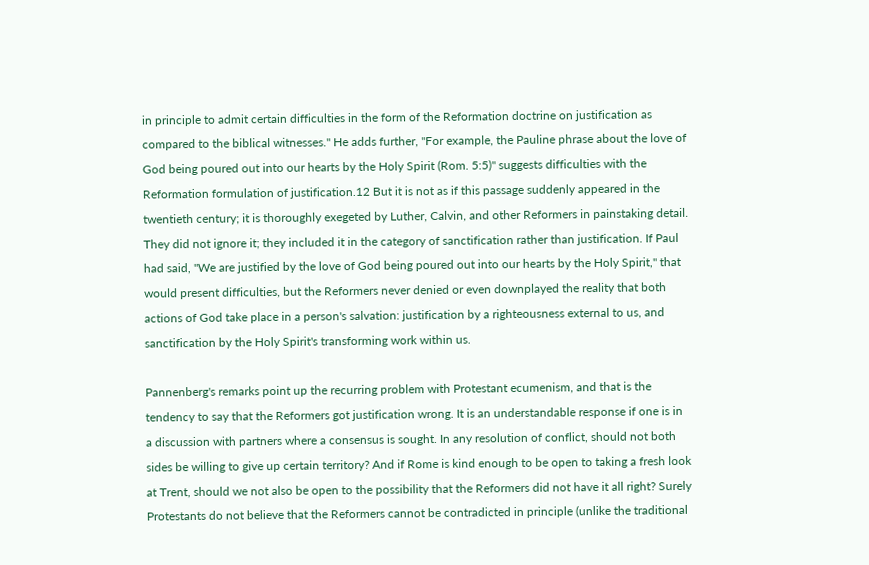in principle to admit certain difficulties in the form of the Reformation doctrine on justification as compared to the biblical witnesses." He adds further, "For example, the Pauline phrase about the love of God being poured out into our hearts by the Holy Spirit (Rom. 5:5)" suggests difficulties with the Reformation formulation of justification.12 But it is not as if this passage suddenly appeared in the twentieth century; it is thoroughly exegeted by Luther, Calvin, and other Reformers in painstaking detail. They did not ignore it; they included it in the category of sanctification rather than justification. If Paul had said, "We are justified by the love of God being poured out into our hearts by the Holy Spirit," that would present difficulties, but the Reformers never denied or even downplayed the reality that both actions of God take place in a person's salvation: justification by a righteousness external to us, and sanctification by the Holy Spirit's transforming work within us.

Pannenberg's remarks point up the recurring problem with Protestant ecumenism, and that is the tendency to say that the Reformers got justification wrong. It is an understandable response if one is in a discussion with partners where a consensus is sought. In any resolution of conflict, should not both sides be willing to give up certain territory? And if Rome is kind enough to be open to taking a fresh look at Trent, should we not also be open to the possibility that the Reformers did not have it all right? Surely Protestants do not believe that the Reformers cannot be contradicted in principle (unlike the traditional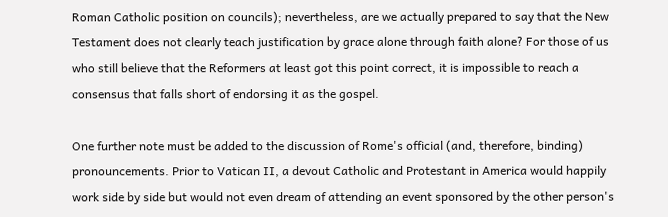Roman Catholic position on councils); nevertheless, are we actually prepared to say that the New Testament does not clearly teach justification by grace alone through faith alone? For those of us who still believe that the Reformers at least got this point correct, it is impossible to reach a consensus that falls short of endorsing it as the gospel.

One further note must be added to the discussion of Rome's official (and, therefore, binding) pronouncements. Prior to Vatican II, a devout Catholic and Protestant in America would happily work side by side but would not even dream of attending an event sponsored by the other person's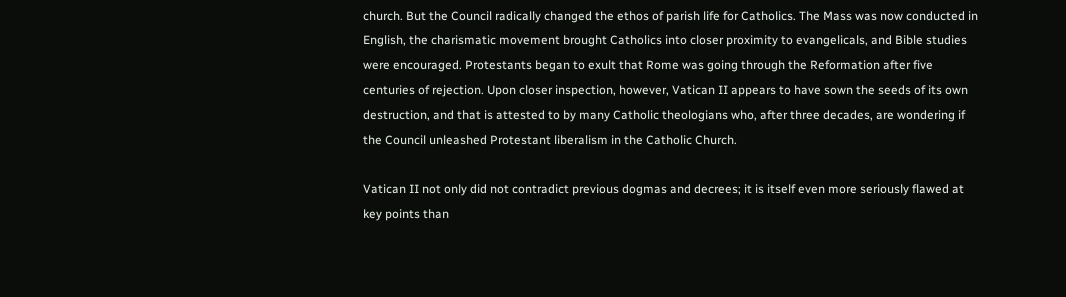church. But the Council radically changed the ethos of parish life for Catholics. The Mass was now conducted in English, the charismatic movement brought Catholics into closer proximity to evangelicals, and Bible studies were encouraged. Protestants began to exult that Rome was going through the Reformation after five centuries of rejection. Upon closer inspection, however, Vatican II appears to have sown the seeds of its own destruction, and that is attested to by many Catholic theologians who, after three decades, are wondering if the Council unleashed Protestant liberalism in the Catholic Church.

Vatican II not only did not contradict previous dogmas and decrees; it is itself even more seriously flawed at key points than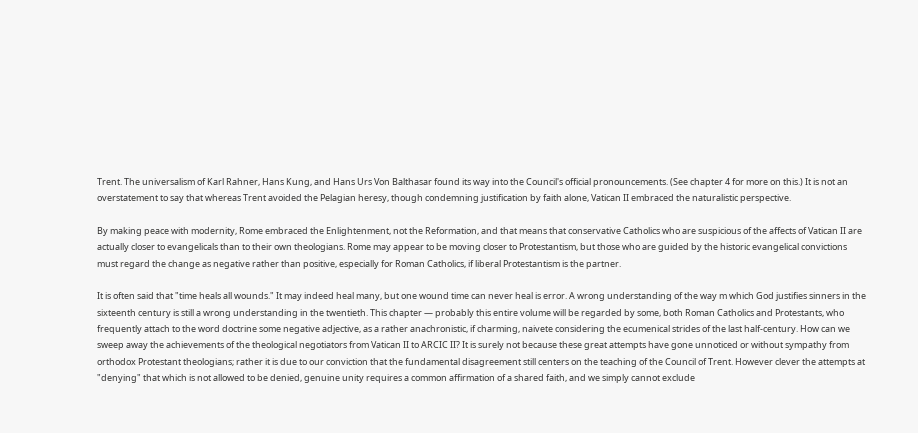Trent. The universalism of Karl Rahner, Hans Kung, and Hans Urs Von Balthasar found its way into the Council's official pronouncements. (See chapter 4 for more on this.) It is not an overstatement to say that whereas Trent avoided the Pelagian heresy, though condemning justification by faith alone, Vatican II embraced the naturalistic perspective.

By making peace with modernity, Rome embraced the Enlightenment, not the Reformation, and that means that conservative Catholics who are suspicious of the affects of Vatican II are actually closer to evangelicals than to their own theologians. Rome may appear to be moving closer to Protestantism, but those who are guided by the historic evangelical convictions must regard the change as negative rather than positive, especially for Roman Catholics, if liberal Protestantism is the partner.

It is often said that "time heals all wounds." It may indeed heal many, but one wound time can never heal is error. A wrong understanding of the way m which God justifies sinners in the sixteenth century is still a wrong understanding in the twentieth. This chapter — probably this entire volume will be regarded by some, both Roman Catholics and Protestants, who frequently attach to the word doctrine some negative adjective, as a rather anachronistic, if charming, naivete considering the ecumenical strides of the last half-century. How can we sweep away the achievements of the theological negotiators from Vatican II to ARCIC II? It is surely not because these great attempts have gone unnoticed or without sympathy from orthodox Protestant theologians; rather it is due to our conviction that the fundamental disagreement still centers on the teaching of the Council of Trent. However clever the attempts at "denying" that which is not allowed to be denied, genuine unity requires a common affirmation of a shared faith, and we simply cannot exclude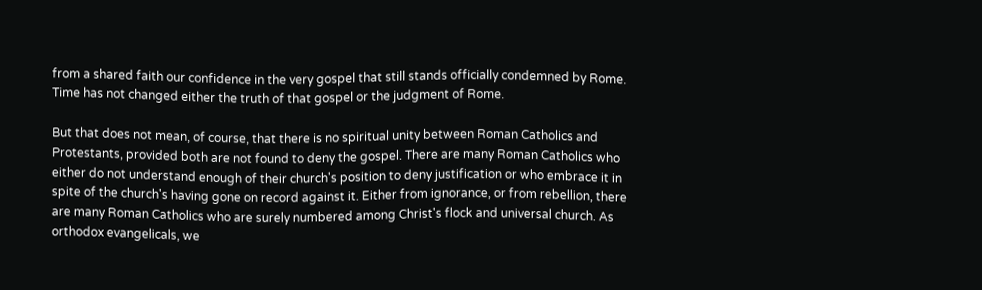from a shared faith our confidence in the very gospel that still stands officially condemned by Rome. Time has not changed either the truth of that gospel or the judgment of Rome.

But that does not mean, of course, that there is no spiritual unity between Roman Catholics and Protestants, provided both are not found to deny the gospel. There are many Roman Catholics who either do not understand enough of their church's position to deny justification or who embrace it in spite of the church's having gone on record against it. Either from ignorance, or from rebellion, there are many Roman Catholics who are surely numbered among Christ's flock and universal church. As orthodox evangelicals, we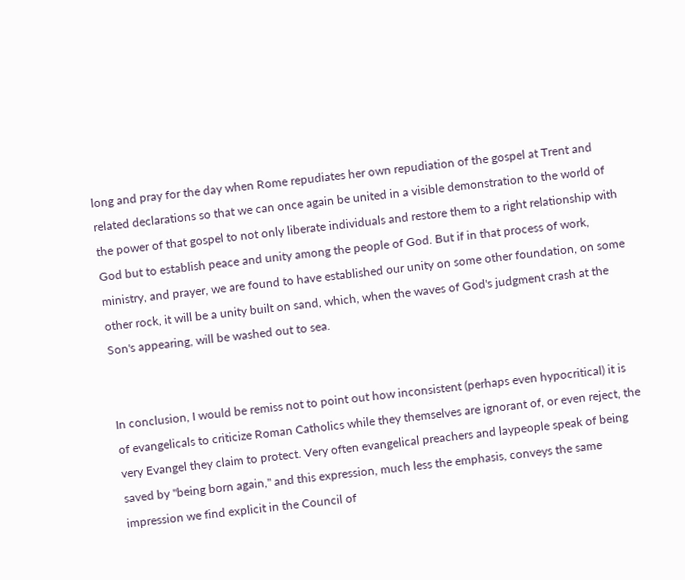long and pray for the day when Rome repudiates her own repudiation of the gospel at Trent and related declarations so that we can once again be united in a visible demonstration to the world of the power of that gospel to not only liberate individuals and restore them to a right relationship with God but to establish peace and unity among the people of God. But if in that process of work, ministry, and prayer, we are found to have established our unity on some other foundation, on some other rock, it will be a unity built on sand, which, when the waves of God's judgment crash at the Son's appearing, will be washed out to sea.


In conclusion, I would be remiss not to point out how inconsistent (perhaps even hypocritical) it is of evangelicals to criticize Roman Catholics while they themselves are ignorant of, or even reject, the very Evangel they claim to protect. Very often evangelical preachers and laypeople speak of being saved by "being born again," and this expression, much less the emphasis, conveys the same impression we find explicit in the Council of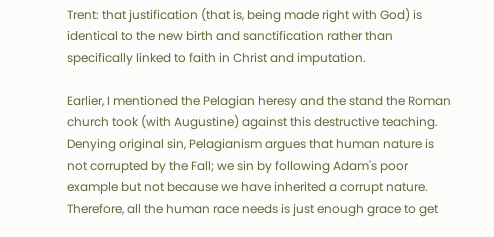Trent: that justification (that is, being made right with God) is identical to the new birth and sanctification rather than specifically linked to faith in Christ and imputation.

Earlier, I mentioned the Pelagian heresy and the stand the Roman church took (with Augustine) against this destructive teaching. Denying original sin, Pelagianism argues that human nature is not corrupted by the Fall; we sin by following Adam's poor example but not because we have inherited a corrupt nature. Therefore, all the human race needs is just enough grace to get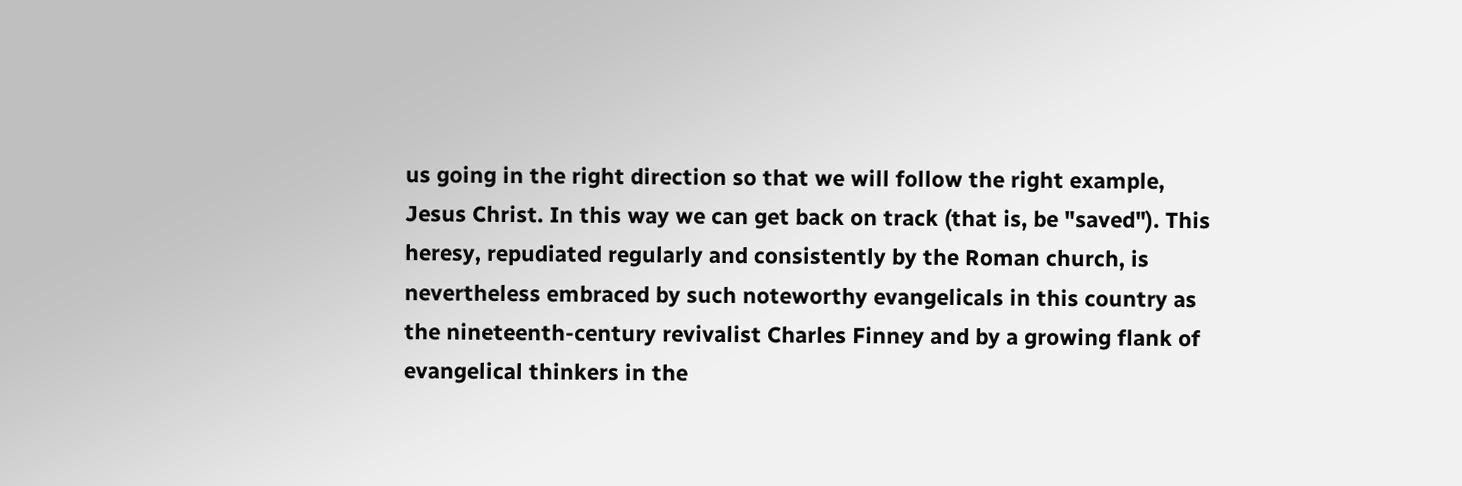us going in the right direction so that we will follow the right example, Jesus Christ. In this way we can get back on track (that is, be "saved"). This heresy, repudiated regularly and consistently by the Roman church, is nevertheless embraced by such noteworthy evangelicals in this country as the nineteenth-century revivalist Charles Finney and by a growing flank of evangelical thinkers in the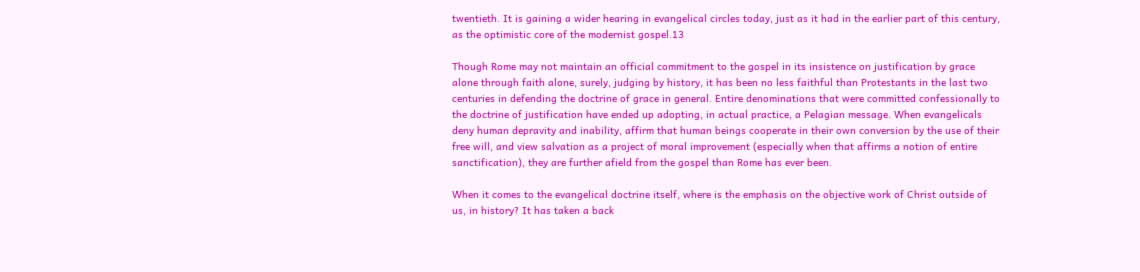twentieth. It is gaining a wider hearing in evangelical circles today, just as it had in the earlier part of this century, as the optimistic core of the modernist gospel.13

Though Rome may not maintain an official commitment to the gospel in its insistence on justification by grace alone through faith alone, surely, judging by history, it has been no less faithful than Protestants in the last two centuries in defending the doctrine of grace in general. Entire denominations that were committed confessionally to the doctrine of justification have ended up adopting, in actual practice, a Pelagian message. When evangelicals deny human depravity and inability, affirm that human beings cooperate in their own conversion by the use of their free will, and view salvation as a project of moral improvement (especially when that affirms a notion of entire sanctification), they are further afield from the gospel than Rome has ever been.

When it comes to the evangelical doctrine itself, where is the emphasis on the objective work of Christ outside of us, in history? It has taken a back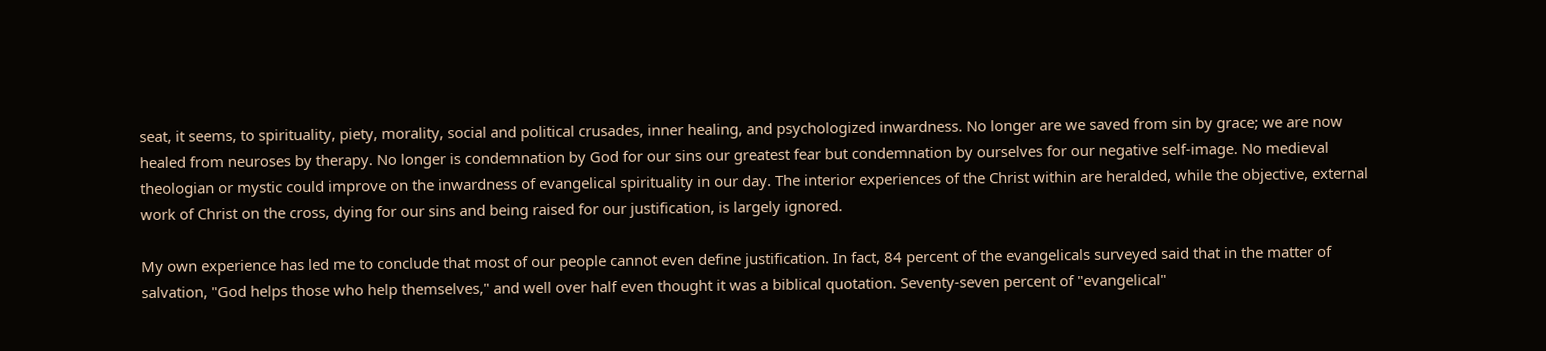seat, it seems, to spirituality, piety, morality, social and political crusades, inner healing, and psychologized inwardness. No longer are we saved from sin by grace; we are now healed from neuroses by therapy. No longer is condemnation by God for our sins our greatest fear but condemnation by ourselves for our negative self-image. No medieval theologian or mystic could improve on the inwardness of evangelical spirituality in our day. The interior experiences of the Christ within are heralded, while the objective, external work of Christ on the cross, dying for our sins and being raised for our justification, is largely ignored.

My own experience has led me to conclude that most of our people cannot even define justification. In fact, 84 percent of the evangelicals surveyed said that in the matter of salvation, "God helps those who help themselves," and well over half even thought it was a biblical quotation. Seventy-seven percent of "evangelical"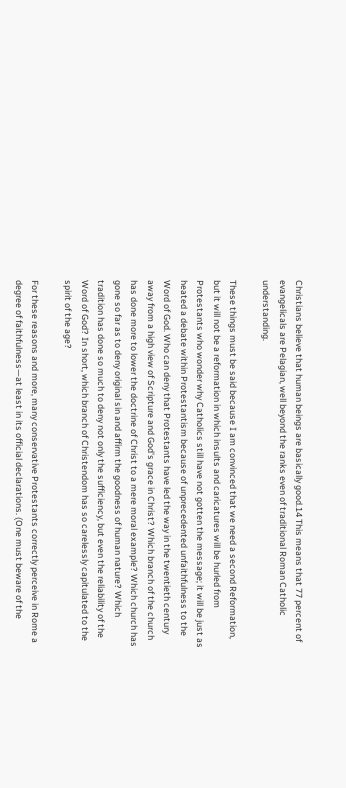Christians believe that human beings are basically good.14 This means that 77 percent of evangelicals are Pelagian, well beyond the ranks even of traditional Roman Catholic understanding.

These things must be said because I am convinced that we need a second Reformation, but it will not be a reformation in which insults and caricatures will be hurled from Protestants who wonder why Catholics still have not gotten the message; it will be just as heated a debate within Protestantism because of unprecedented unfaithfulness to the Word of God. Who can deny that Protestants have led the way in the twentieth century away from a high view of Scripture and God's grace in Christ? Which branch of the church has done more to lower the doctrine of Christ to a mere moral example? Which church has gone so far as to deny original sin and affirm the goodness of human nature? Which tradition has done so much to deny not only the sufficiency, but even the reliability of the Word of God? In short, which branch of Christendom has so carelessly capitulated to the spirit of the age?

For these reasons and more, many conservative Protestants correctly perceive in Rome a degree of faithfulness—at least in its official declarations. (One must beware of the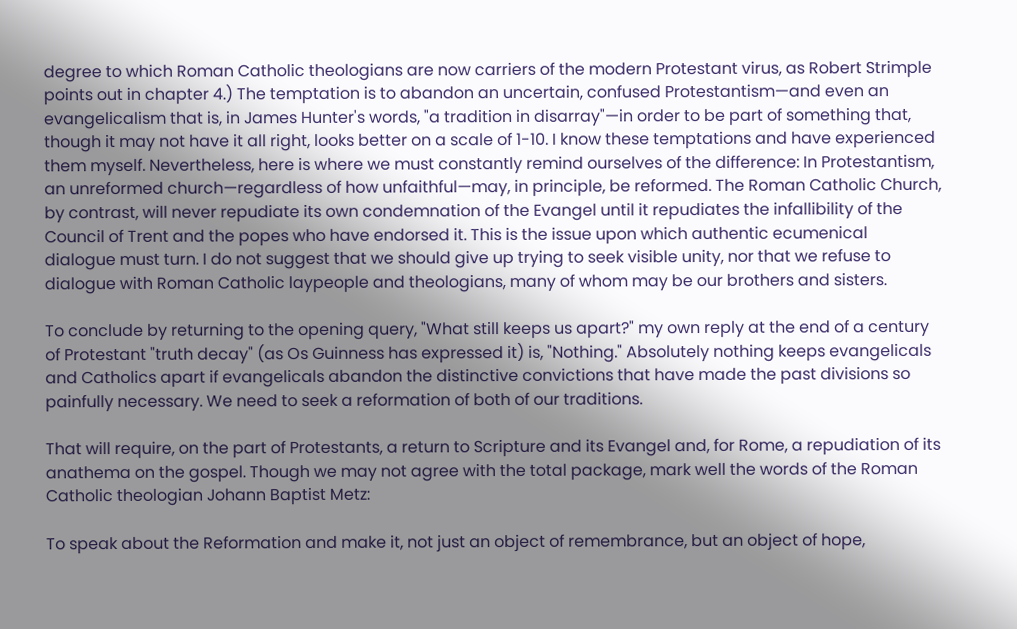degree to which Roman Catholic theologians are now carriers of the modern Protestant virus, as Robert Strimple points out in chapter 4.) The temptation is to abandon an uncertain, confused Protestantism—and even an evangelicalism that is, in James Hunter's words, "a tradition in disarray"—in order to be part of something that, though it may not have it all right, looks better on a scale of 1-10. I know these temptations and have experienced them myself. Nevertheless, here is where we must constantly remind ourselves of the difference: In Protestantism, an unreformed church—regardless of how unfaithful—may, in principle, be reformed. The Roman Catholic Church, by contrast, will never repudiate its own condemnation of the Evangel until it repudiates the infallibility of the Council of Trent and the popes who have endorsed it. This is the issue upon which authentic ecumenical dialogue must turn. I do not suggest that we should give up trying to seek visible unity, nor that we refuse to dialogue with Roman Catholic laypeople and theologians, many of whom may be our brothers and sisters.

To conclude by returning to the opening query, "What still keeps us apart?" my own reply at the end of a century of Protestant "truth decay" (as Os Guinness has expressed it) is, "Nothing." Absolutely nothing keeps evangelicals and Catholics apart if evangelicals abandon the distinctive convictions that have made the past divisions so painfully necessary. We need to seek a reformation of both of our traditions.

That will require, on the part of Protestants, a return to Scripture and its Evangel and, for Rome, a repudiation of its anathema on the gospel. Though we may not agree with the total package, mark well the words of the Roman Catholic theologian Johann Baptist Metz:

To speak about the Reformation and make it, not just an object of remembrance, but an object of hope,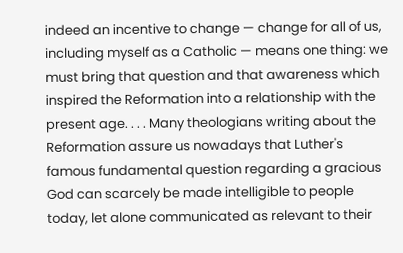indeed an incentive to change — change for all of us, including myself as a Catholic — means one thing: we must bring that question and that awareness which inspired the Reformation into a relationship with the present age. . . . Many theologians writing about the Reformation assure us nowadays that Luther's famous fundamental question regarding a gracious God can scarcely be made intelligible to people today, let alone communicated as relevant to their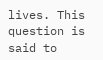lives. This question is said to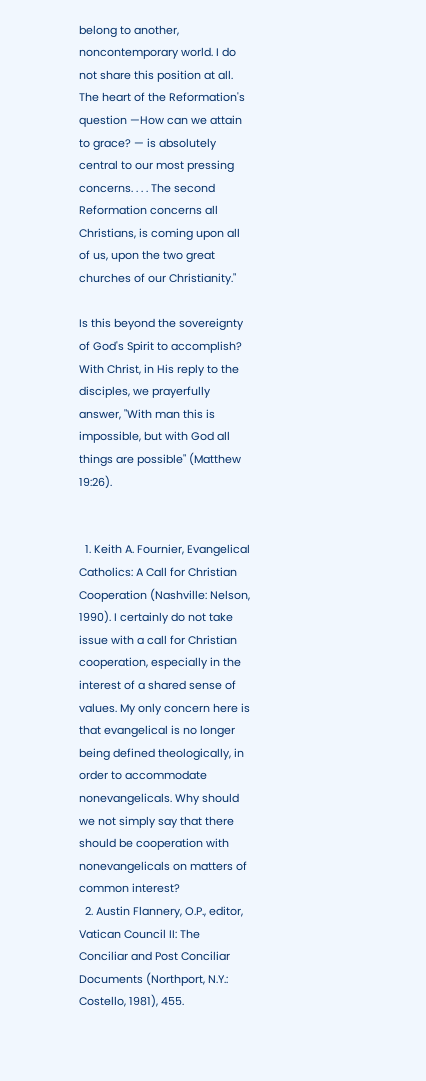belong to another, noncontemporary world. I do not share this position at all. The heart of the Reformation's question —How can we attain to grace? — is absolutely central to our most pressing concerns. . . . The second Reformation concerns all Christians, is coming upon all of us, upon the two great churches of our Christianity."

Is this beyond the sovereignty of God's Spirit to accomplish? With Christ, in His reply to the disciples, we prayerfully answer, "With man this is impossible, but with God all things are possible" (Matthew 19:26).


  1. Keith A. Fournier, Evangelical Catholics: A Call for Christian Cooperation (Nashville: Nelson, 1990). I certainly do not take issue with a call for Christian cooperation, especially in the interest of a shared sense of values. My only concern here is that evangelical is no longer being defined theologically, in order to accommodate nonevangelicals. Why should we not simply say that there should be cooperation with nonevangelicals on matters of common interest?
  2. Austin Flannery, O.P., editor, Vatican Council II: The Conciliar and Post Conciliar Documents (Northport, N.Y.: Costello, 1981), 455.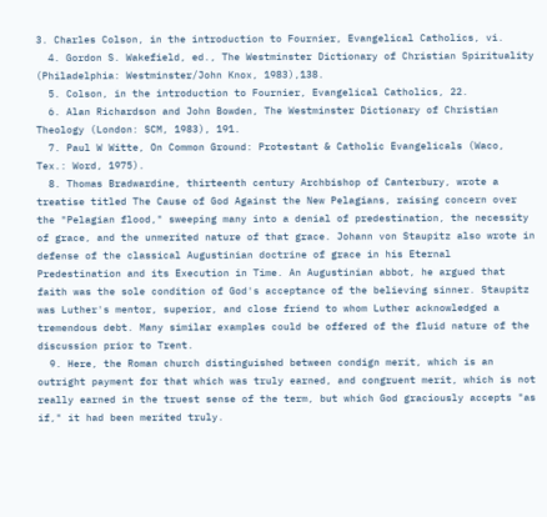3. Charles Colson, in the introduction to Fournier, Evangelical Catholics, vi.
  4. Gordon S. Wakefield, ed., The Westminster Dictionary of Christian Spirituality (Philadelphia: Westminster/John Knox, 1983),138.
  5. Colson, in the introduction to Fournier, Evangelical Catholics, 22.
  6. Alan Richardson and John Bowden, The Westminster Dictionary of Christian Theology (London: SCM, 1983), 191.
  7. Paul W Witte, On Common Ground: Protestant & Catholic Evangelicals (Waco, Tex.: Word, 1975).
  8. Thomas Bradwardine, thirteenth century Archbishop of Canterbury, wrote a treatise titled The Cause of God Against the New Pelagians, raising concern over the "Pelagian flood," sweeping many into a denial of predestination, the necessity of grace, and the unmerited nature of that grace. Johann von Staupitz also wrote in defense of the classical Augustinian doctrine of grace in his Eternal Predestination and its Execution in Time. An Augustinian abbot, he argued that faith was the sole condition of God's acceptance of the believing sinner. Staupitz was Luther's mentor, superior, and close friend to whom Luther acknowledged a tremendous debt. Many similar examples could be offered of the fluid nature of the discussion prior to Trent.
  9. Here, the Roman church distinguished between condign merit, which is an outright payment for that which was truly earned, and congruent merit, which is not really earned in the truest sense of the term, but which God graciously accepts "as if," it had been merited truly.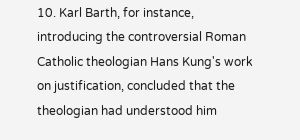10. Karl Barth, for instance, introducing the controversial Roman Catholic theologian Hans Kung's work on justification, concluded that the theologian had understood him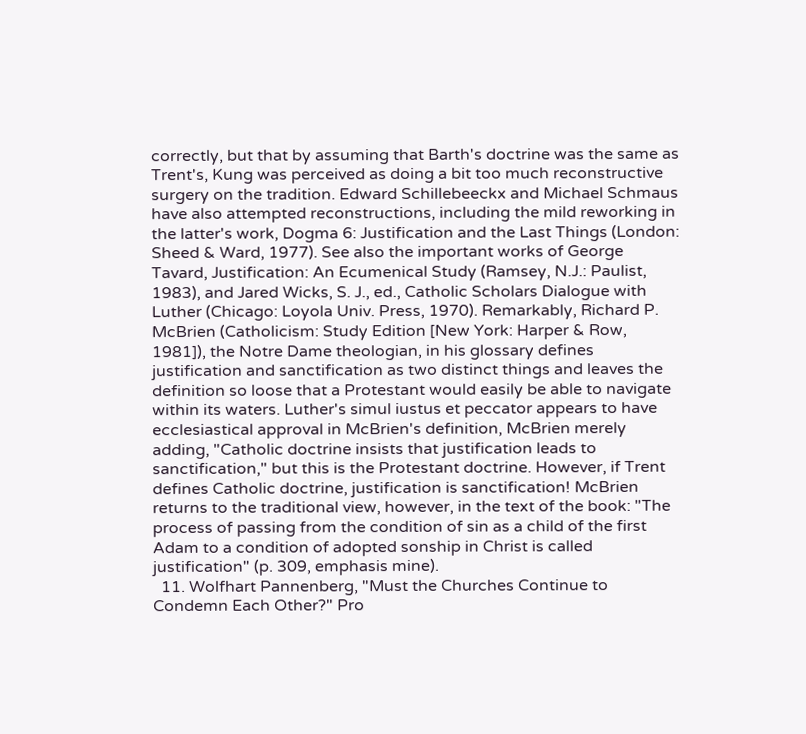correctly, but that by assuming that Barth's doctrine was the same as Trent's, Kung was perceived as doing a bit too much reconstructive surgery on the tradition. Edward Schillebeeckx and Michael Schmaus have also attempted reconstructions, including the mild reworking in the latter's work, Dogma 6: Justification and the Last Things (London: Sheed & Ward, 1977). See also the important works of George Tavard, Justification: An Ecumenical Study (Ramsey, N.J.: Paulist, 1983), and Jared Wicks, S. J., ed., Catholic Scholars Dialogue with Luther (Chicago: Loyola Univ. Press, 1970). Remarkably, Richard P. McBrien (Catholicism: Study Edition [New York: Harper & Row, 1981]), the Notre Dame theologian, in his glossary defines justification and sanctification as two distinct things and leaves the definition so loose that a Protestant would easily be able to navigate within its waters. Luther's simul iustus et peccator appears to have ecclesiastical approval in McBrien's definition, McBrien merely adding, "Catholic doctrine insists that justification leads to sanctification," but this is the Protestant doctrine. However, if Trent defines Catholic doctrine, justification is sanctification! McBrien returns to the traditional view, however, in the text of the book: "The process of passing from the condition of sin as a child of the first Adam to a condition of adopted sonship in Christ is called justification" (p. 309, emphasis mine).
  11. Wolfhart Pannenberg, "Must the Churches Continue to Condemn Each Other?" Pro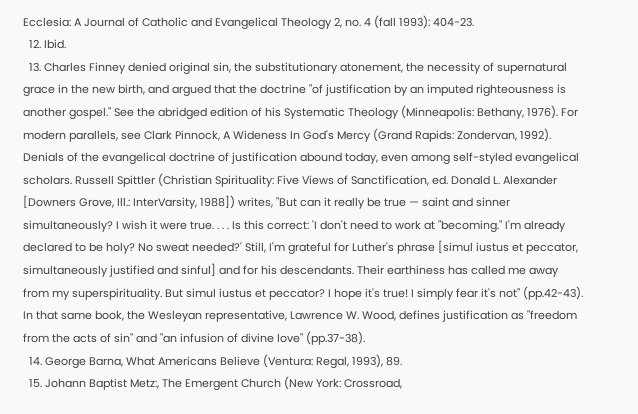Ecclesia: A Journal of Catholic and Evangelical Theology 2, no. 4 (fall 1993): 404-23.
  12. Ibid.
  13. Charles Finney denied original sin, the substitutionary atonement, the necessity of supernatural grace in the new birth, and argued that the doctrine "of justification by an imputed righteousness is another gospel." See the abridged edition of his Systematic Theology (Minneapolis: Bethany, 1976). For modern parallels, see Clark Pinnock, A Wideness In God's Mercy (Grand Rapids: Zondervan, 1992). Denials of the evangelical doctrine of justification abound today, even among self-styled evangelical scholars. Russell Spittler (Christian Spirituality: Five Views of Sanctification, ed. Donald L. Alexander [Downers Grove, Ill.: InterVarsity, 1988]) writes, "But can it really be true — saint and sinner simultaneously? I wish it were true. . . . Is this correct: 'I don't need to work at "becoming." I'm already declared to be holy? No sweat needed?' Still, I'm grateful for Luther's phrase [simul iustus et peccator, simultaneously justified and sinful] and for his descendants. Their earthiness has called me away from my superspirituality. But simul iustus et peccator? I hope it's true! I simply fear it's not" (pp.42-43). In that same book, the Wesleyan representative, Lawrence W. Wood, defines justification as "freedom from the acts of sin" and "an infusion of divine love" (pp.37-38).
  14. George Barna, What Americans Believe (Ventura: Regal, 1993), 89.
  15. Johann Baptist Metz:, The Emergent Church (New York: Crossroad,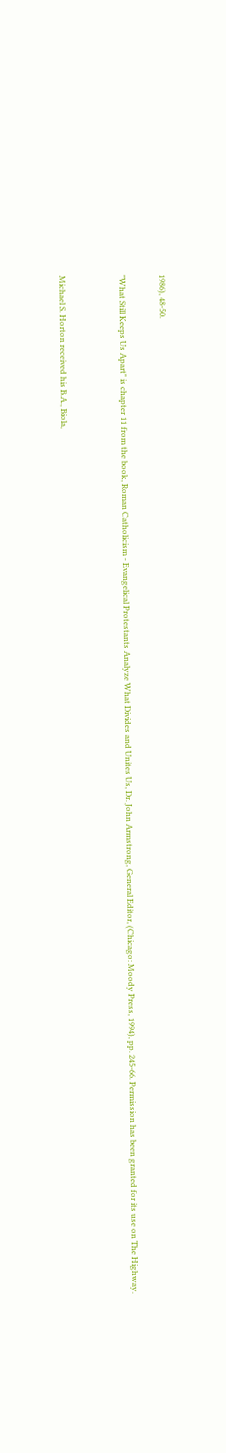1986), 48-50.

"What Still Keeps Us Apart" is chapter 11 from the book, Roman Catholicism - Evangelical Protestants Analyze What Divides and Unites Us, Dr. John Armstrong, General Editor, (Chicago: Moody Press, 1994), pp. 245-66. Permission has been granted for its use on The Highway.


Michael S. Horton received his B.A., Biola,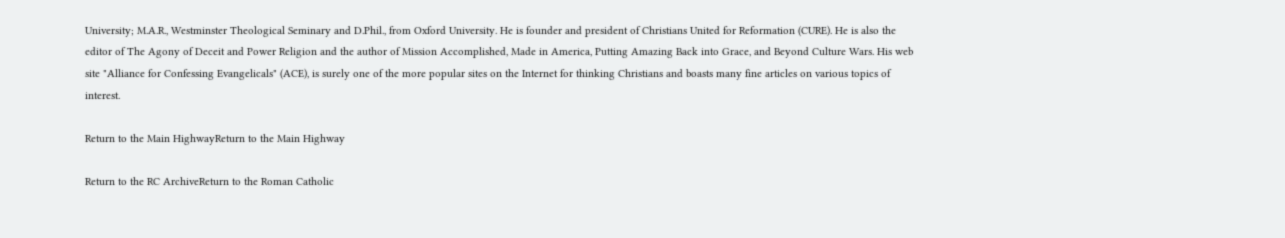University; M.A.R., Westminster Theological Seminary and D.Phil., from Oxford University. He is founder and president of Christians United for Reformation (CURE). He is also the editor of The Agony of Deceit and Power Religion and the author of Mission Accomplished, Made in America, Putting Amazing Back into Grace, and Beyond Culture Wars. His web site "Alliance for Confessing Evangelicals" (ACE), is surely one of the more popular sites on the Internet for thinking Christians and boasts many fine articles on various topics of interest.

Return to the Main HighwayReturn to the Main Highway

Return to the RC ArchiveReturn to the Roman Catholic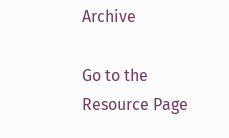Archive

Go to the Resource Page